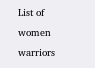List of women warriors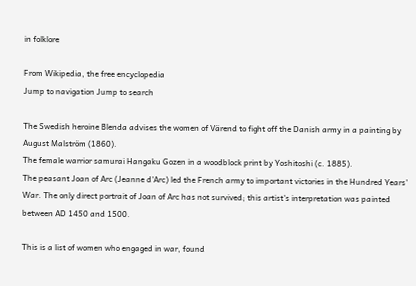in folklore

From Wikipedia, the free encyclopedia
Jump to navigation Jump to search

The Swedish heroine Blenda advises the women of Värend to fight off the Danish army in a painting by August Malström (1860).
The female warrior samurai Hangaku Gozen in a woodblock print by Yoshitoshi (c. 1885).
The peasant Joan of Arc (Jeanne d'Arc) led the French army to important victories in the Hundred Years' War. The only direct portrait of Joan of Arc has not survived; this artist's interpretation was painted between AD 1450 and 1500.

This is a list of women who engaged in war, found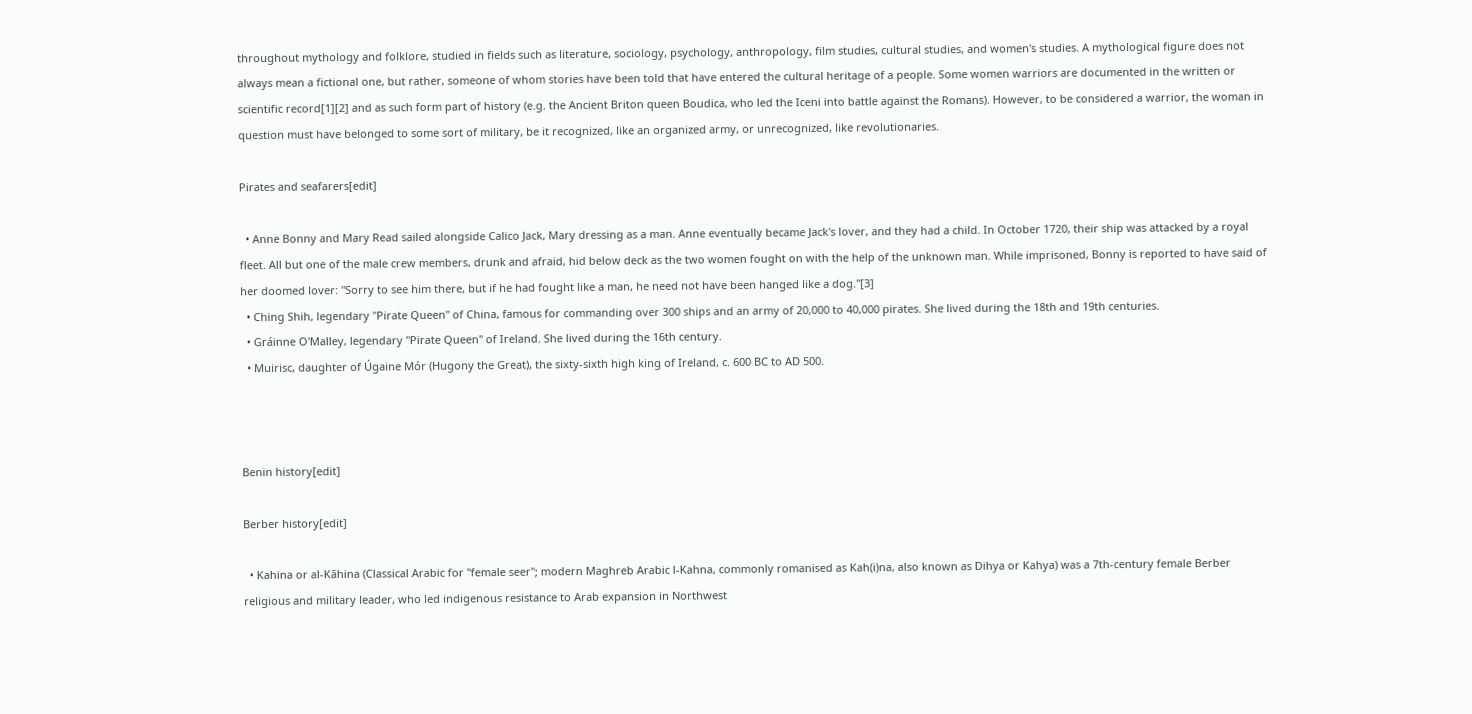throughout mythology and folklore, studied in fields such as literature, sociology, psychology, anthropology, film studies, cultural studies, and women's studies. A mythological figure does not always mean a fictional one, but rather, someone of whom stories have been told that have entered the cultural heritage of a people. Some women warriors are documented in the written or scientific record[1][2] and as such form part of history (e.g. the Ancient Briton queen Boudica, who led the Iceni into battle against the Romans). However, to be considered a warrior, the woman in question must have belonged to some sort of military, be it recognized, like an organized army, or unrecognized, like revolutionaries.

Pirates and seafarers[edit]

  • Anne Bonny and Mary Read sailed alongside Calico Jack, Mary dressing as a man. Anne eventually became Jack's lover, and they had a child. In October 1720, their ship was attacked by a royal fleet. All but one of the male crew members, drunk and afraid, hid below deck as the two women fought on with the help of the unknown man. While imprisoned, Bonny is reported to have said of her doomed lover: "Sorry to see him there, but if he had fought like a man, he need not have been hanged like a dog."[3]
  • Ching Shih, legendary "Pirate Queen" of China, famous for commanding over 300 ships and an army of 20,000 to 40,000 pirates. She lived during the 18th and 19th centuries.
  • Gráinne O'Malley, legendary "Pirate Queen" of Ireland. She lived during the 16th century.
  • Muirisc, daughter of Úgaine Mór (Hugony the Great), the sixty-sixth high king of Ireland, c. 600 BC to AD 500.



Benin history[edit]

Berber history[edit]

  • Kahina or al-Kāhina (Classical Arabic for "female seer"; modern Maghreb Arabic l-Kahna, commonly romanised as Kah(i)na, also known as Dihya or Kahya) was a 7th-century female Berber religious and military leader, who led indigenous resistance to Arab expansion in Northwest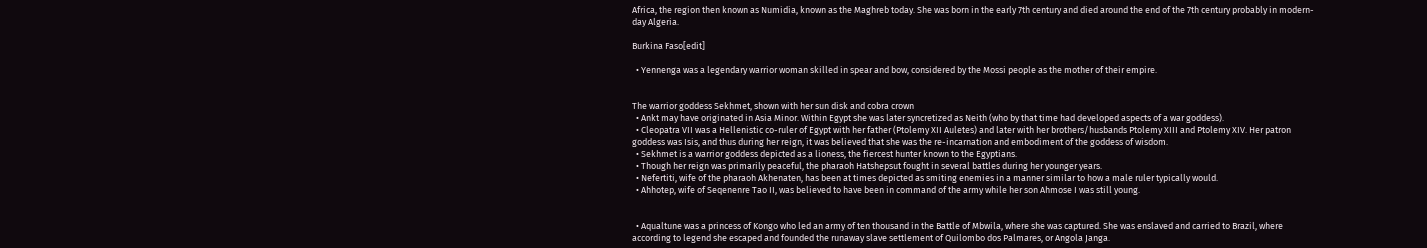Africa, the region then known as Numidia, known as the Maghreb today. She was born in the early 7th century and died around the end of the 7th century probably in modern-day Algeria.

Burkina Faso[edit]

  • Yennenga was a legendary warrior woman skilled in spear and bow, considered by the Mossi people as the mother of their empire.


The warrior goddess Sekhmet, shown with her sun disk and cobra crown
  • Ankt may have originated in Asia Minor. Within Egypt she was later syncretized as Neith (who by that time had developed aspects of a war goddess).
  • Cleopatra VII was a Hellenistic co-ruler of Egypt with her father (Ptolemy XII Auletes) and later with her brothers/husbands Ptolemy XIII and Ptolemy XIV. Her patron goddess was Isis, and thus during her reign, it was believed that she was the re-incarnation and embodiment of the goddess of wisdom.
  • Sekhmet is a warrior goddess depicted as a lioness, the fiercest hunter known to the Egyptians.
  • Though her reign was primarily peaceful, the pharaoh Hatshepsut fought in several battles during her younger years.
  • Nefertiti, wife of the pharaoh Akhenaten, has been at times depicted as smiting enemies in a manner similar to how a male ruler typically would.
  • Ahhotep, wife of Seqenenre Tao II, was believed to have been in command of the army while her son Ahmose I was still young.


  • Aqualtune was a princess of Kongo who led an army of ten thousand in the Battle of Mbwila, where she was captured. She was enslaved and carried to Brazil, where according to legend she escaped and founded the runaway slave settlement of Quilombo dos Palmares, or Angola Janga.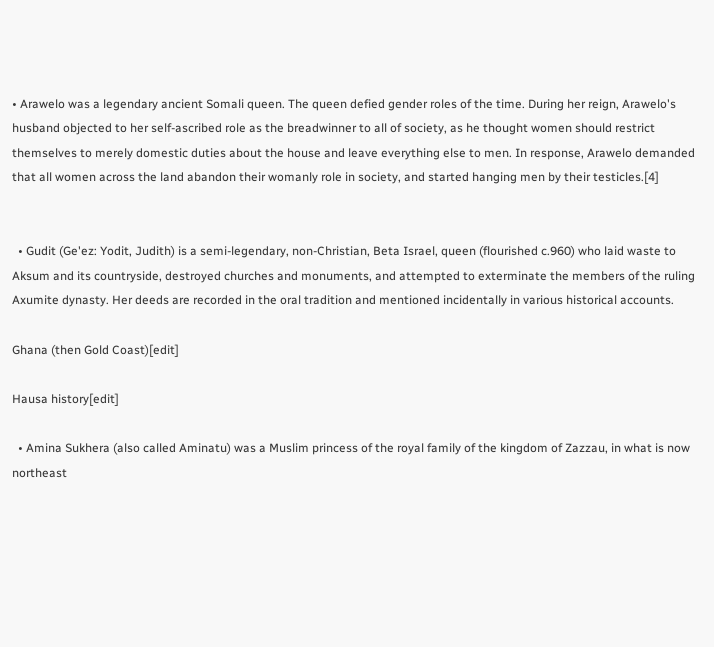• Arawelo was a legendary ancient Somali queen. The queen defied gender roles of the time. During her reign, Arawelo's husband objected to her self-ascribed role as the breadwinner to all of society, as he thought women should restrict themselves to merely domestic duties about the house and leave everything else to men. In response, Arawelo demanded that all women across the land abandon their womanly role in society, and started hanging men by their testicles.[4]


  • Gudit (Ge'ez: Yodit, Judith) is a semi-legendary, non-Christian, Beta Israel, queen (flourished c.960) who laid waste to Aksum and its countryside, destroyed churches and monuments, and attempted to exterminate the members of the ruling Axumite dynasty. Her deeds are recorded in the oral tradition and mentioned incidentally in various historical accounts.

Ghana (then Gold Coast)[edit]

Hausa history[edit]

  • Amina Sukhera (also called Aminatu) was a Muslim princess of the royal family of the kingdom of Zazzau, in what is now northeast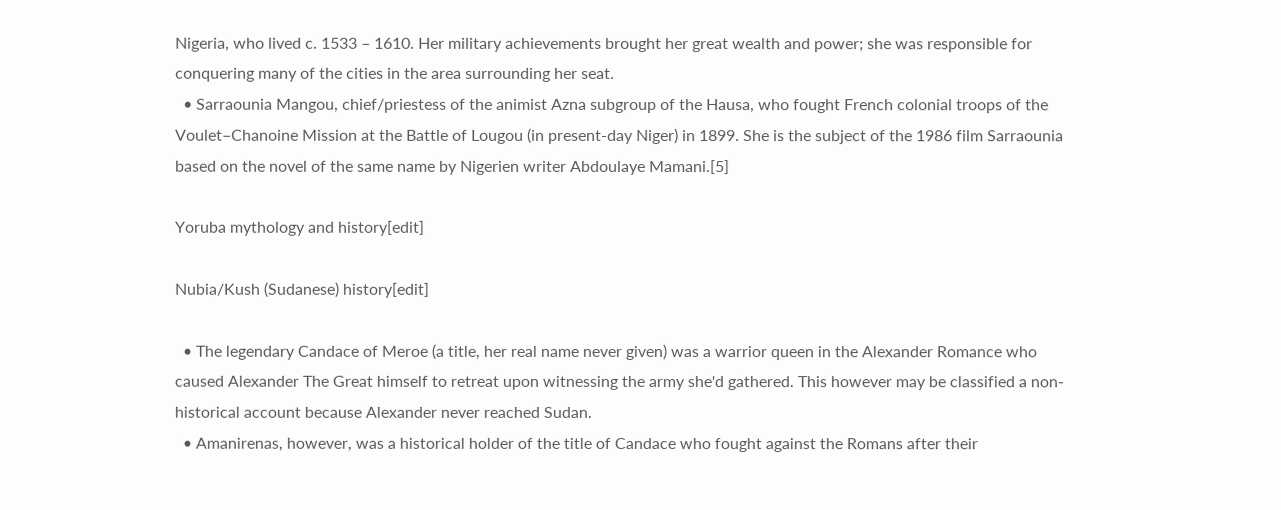Nigeria, who lived c. 1533 – 1610. Her military achievements brought her great wealth and power; she was responsible for conquering many of the cities in the area surrounding her seat.
  • Sarraounia Mangou, chief/priestess of the animist Azna subgroup of the Hausa, who fought French colonial troops of the Voulet–Chanoine Mission at the Battle of Lougou (in present-day Niger) in 1899. She is the subject of the 1986 film Sarraounia based on the novel of the same name by Nigerien writer Abdoulaye Mamani.[5]

Yoruba mythology and history[edit]

Nubia/Kush (Sudanese) history[edit]

  • The legendary Candace of Meroe (a title, her real name never given) was a warrior queen in the Alexander Romance who caused Alexander The Great himself to retreat upon witnessing the army she'd gathered. This however may be classified a non-historical account because Alexander never reached Sudan.
  • Amanirenas, however, was a historical holder of the title of Candace who fought against the Romans after their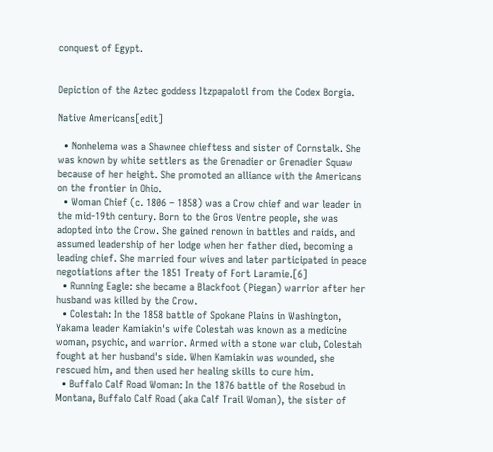conquest of Egypt.


Depiction of the Aztec goddess Itzpapalotl from the Codex Borgia.

Native Americans[edit]

  • Nonhelema was a Shawnee chieftess and sister of Cornstalk. She was known by white settlers as the Grenadier or Grenadier Squaw because of her height. She promoted an alliance with the Americans on the frontier in Ohio.
  • Woman Chief (c. 1806 – 1858) was a Crow chief and war leader in the mid-19th century. Born to the Gros Ventre people, she was adopted into the Crow. She gained renown in battles and raids, and assumed leadership of her lodge when her father died, becoming a leading chief. She married four wives and later participated in peace negotiations after the 1851 Treaty of Fort Laramie.[6]
  • Running Eagle: she became a Blackfoot (Piegan) warrior after her husband was killed by the Crow.
  • Colestah: In the 1858 battle of Spokane Plains in Washington, Yakama leader Kamiakin's wife Colestah was known as a medicine woman, psychic, and warrior. Armed with a stone war club, Colestah fought at her husband's side. When Kamiakin was wounded, she rescued him, and then used her healing skills to cure him.
  • Buffalo Calf Road Woman: In the 1876 battle of the Rosebud in Montana, Buffalo Calf Road (aka Calf Trail Woman), the sister of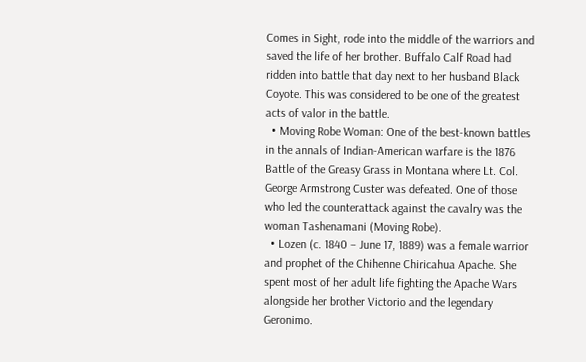Comes in Sight, rode into the middle of the warriors and saved the life of her brother. Buffalo Calf Road had ridden into battle that day next to her husband Black Coyote. This was considered to be one of the greatest acts of valor in the battle.
  • Moving Robe Woman: One of the best-known battles in the annals of Indian-American warfare is the 1876 Battle of the Greasy Grass in Montana where Lt. Col. George Armstrong Custer was defeated. One of those who led the counterattack against the cavalry was the woman Tashenamani (Moving Robe).
  • Lozen (c. 1840 – June 17, 1889) was a female warrior and prophet of the Chihenne Chiricahua Apache. She spent most of her adult life fighting the Apache Wars alongside her brother Victorio and the legendary Geronimo.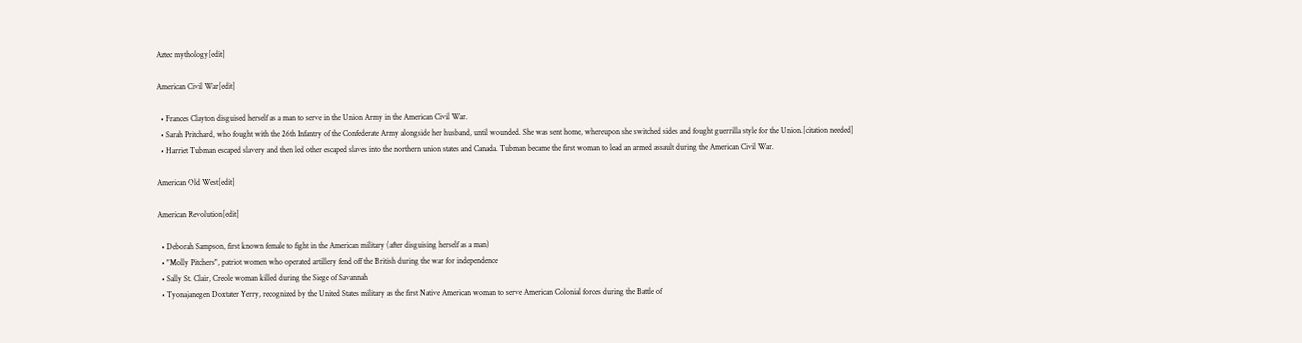Aztec mythology[edit]

American Civil War[edit]

  • Frances Clayton disguised herself as a man to serve in the Union Army in the American Civil War.
  • Sarah Pritchard, who fought with the 26th Infantry of the Confederate Army alongside her husband, until wounded. She was sent home, whereupon she switched sides and fought guerrilla style for the Union.[citation needed]
  • Harriet Tubman escaped slavery and then led other escaped slaves into the northern union states and Canada. Tubman became the first woman to lead an armed assault during the American Civil War.

American Old West[edit]

American Revolution[edit]

  • Deborah Sampson, first known female to fight in the American military (after disguising herself as a man)
  • "Molly Pitchers", patriot women who operated artillery fend off the British during the war for independence
  • Sally St. Clair, Creole woman killed during the Siege of Savannah
  • Tyonajanegen Doxtater Yerry, recognized by the United States military as the first Native American woman to serve American Colonial forces during the Battle of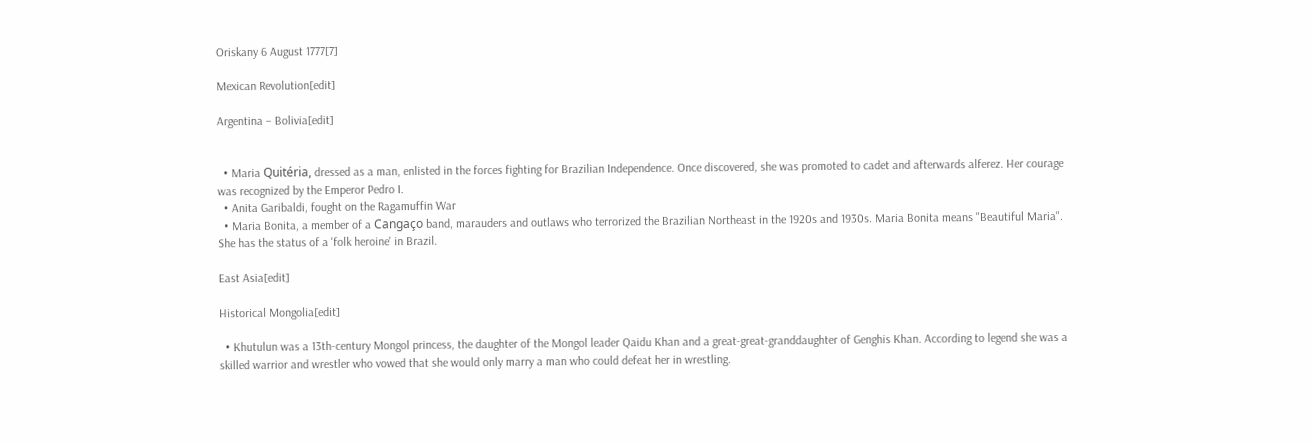Oriskany 6 August 1777[7]

Mexican Revolution[edit]

Argentina – Bolivia[edit]


  • Maria Quitéria, dressed as a man, enlisted in the forces fighting for Brazilian Independence. Once discovered, she was promoted to cadet and afterwards alferez. Her courage was recognized by the Emperor Pedro I.
  • Anita Garibaldi, fought on the Ragamuffin War
  • Maria Bonita, a member of a Cangaço band, marauders and outlaws who terrorized the Brazilian Northeast in the 1920s and 1930s. Maria Bonita means "Beautiful Maria". She has the status of a 'folk heroine' in Brazil.

East Asia[edit]

Historical Mongolia[edit]

  • Khutulun was a 13th-century Mongol princess, the daughter of the Mongol leader Qaidu Khan and a great-great-granddaughter of Genghis Khan. According to legend she was a skilled warrior and wrestler who vowed that she would only marry a man who could defeat her in wrestling.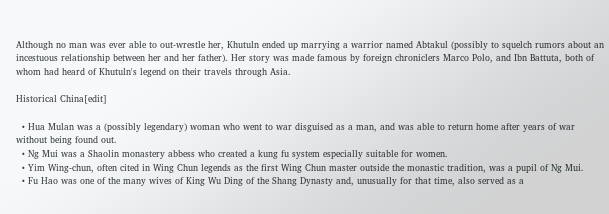Although no man was ever able to out-wrestle her, Khutuln ended up marrying a warrior named Abtakul (possibly to squelch rumors about an incestuous relationship between her and her father). Her story was made famous by foreign chroniclers Marco Polo, and Ibn Battuta, both of whom had heard of Khutuln's legend on their travels through Asia.

Historical China[edit]

  • Hua Mulan was a (possibly legendary) woman who went to war disguised as a man, and was able to return home after years of war without being found out.
  • Ng Mui was a Shaolin monastery abbess who created a kung fu system especially suitable for women.
  • Yim Wing-chun, often cited in Wing Chun legends as the first Wing Chun master outside the monastic tradition, was a pupil of Ng Mui.
  • Fu Hao was one of the many wives of King Wu Ding of the Shang Dynasty and, unusually for that time, also served as a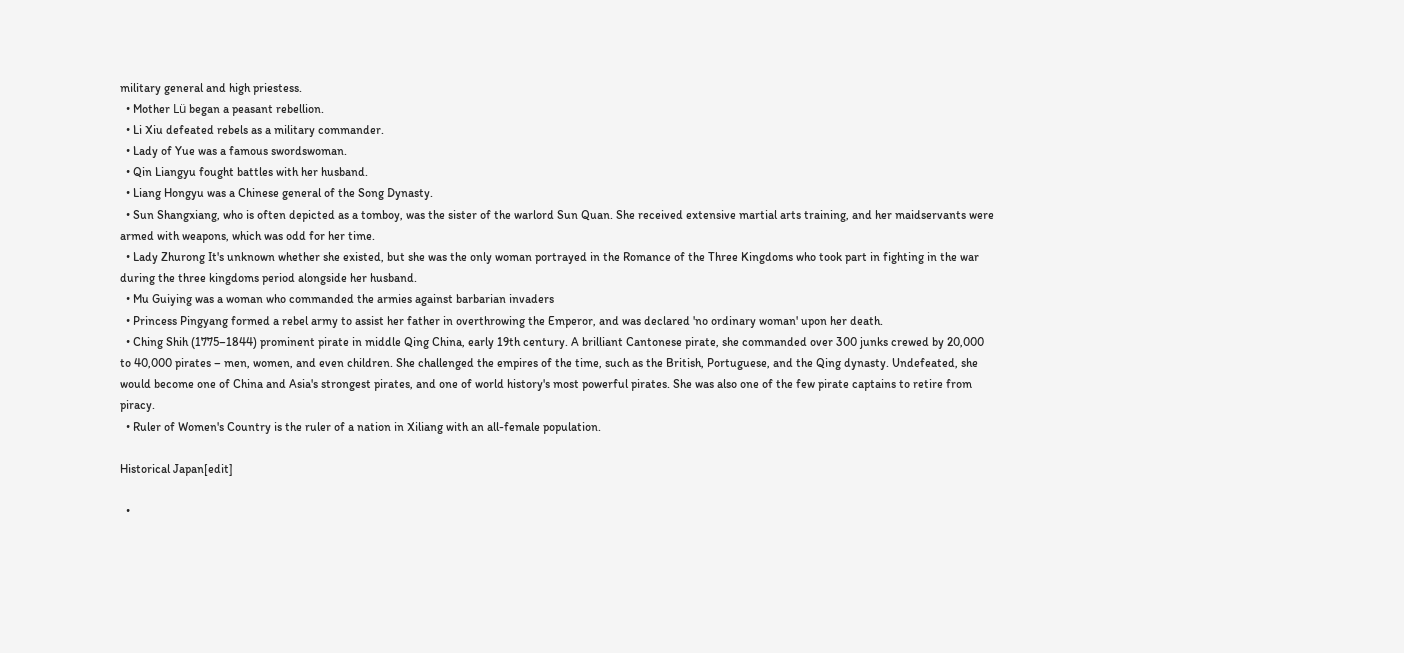military general and high priestess.
  • Mother Lü began a peasant rebellion.
  • Li Xiu defeated rebels as a military commander.
  • Lady of Yue was a famous swordswoman.
  • Qin Liangyu fought battles with her husband.
  • Liang Hongyu was a Chinese general of the Song Dynasty.
  • Sun Shangxiang, who is often depicted as a tomboy, was the sister of the warlord Sun Quan. She received extensive martial arts training, and her maidservants were armed with weapons, which was odd for her time.
  • Lady Zhurong It's unknown whether she existed, but she was the only woman portrayed in the Romance of the Three Kingdoms who took part in fighting in the war during the three kingdoms period alongside her husband.
  • Mu Guiying was a woman who commanded the armies against barbarian invaders
  • Princess Pingyang formed a rebel army to assist her father in overthrowing the Emperor, and was declared 'no ordinary woman' upon her death.
  • Ching Shih (1775–1844) prominent pirate in middle Qing China, early 19th century. A brilliant Cantonese pirate, she commanded over 300 junks crewed by 20,000 to 40,000 pirates – men, women, and even children. She challenged the empires of the time, such as the British, Portuguese, and the Qing dynasty. Undefeated, she would become one of China and Asia's strongest pirates, and one of world history's most powerful pirates. She was also one of the few pirate captains to retire from piracy.
  • Ruler of Women's Country is the ruler of a nation in Xiliang with an all-female population.

Historical Japan[edit]

  •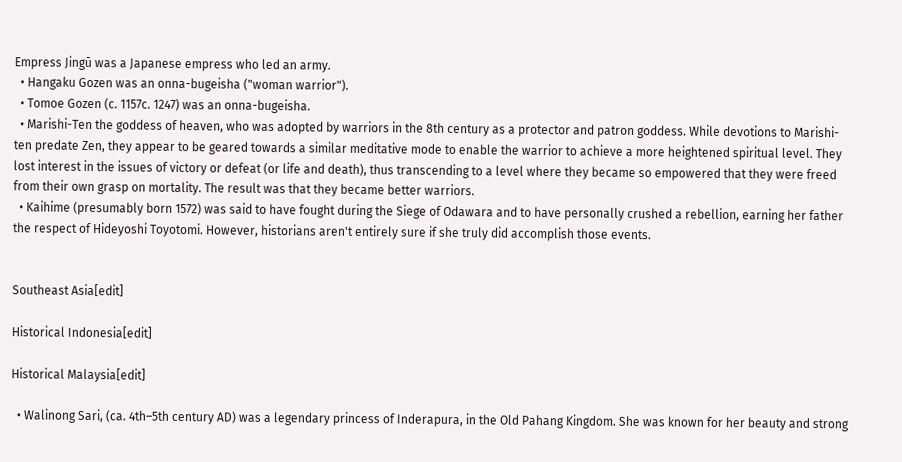Empress Jingū was a Japanese empress who led an army.
  • Hangaku Gozen was an onna-bugeisha ("woman warrior").
  • Tomoe Gozen (c. 1157c. 1247) was an onna-bugeisha.
  • Marishi-Ten the goddess of heaven, who was adopted by warriors in the 8th century as a protector and patron goddess. While devotions to Marishi-ten predate Zen, they appear to be geared towards a similar meditative mode to enable the warrior to achieve a more heightened spiritual level. They lost interest in the issues of victory or defeat (or life and death), thus transcending to a level where they became so empowered that they were freed from their own grasp on mortality. The result was that they became better warriors.
  • Kaihime (presumably born 1572) was said to have fought during the Siege of Odawara and to have personally crushed a rebellion, earning her father the respect of Hideyoshi Toyotomi. However, historians aren't entirely sure if she truly did accomplish those events.


Southeast Asia[edit]

Historical Indonesia[edit]

Historical Malaysia[edit]

  • Walinong Sari, (ca. 4th–5th century AD) was a legendary princess of Inderapura, in the Old Pahang Kingdom. She was known for her beauty and strong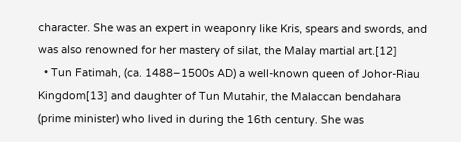character. She was an expert in weaponry like Kris, spears and swords, and was also renowned for her mastery of silat, the Malay martial art.[12]
  • Tun Fatimah, (ca. 1488–1500s AD) a well-known queen of Johor-Riau Kingdom[13] and daughter of Tun Mutahir, the Malaccan bendahara (prime minister) who lived in during the 16th century. She was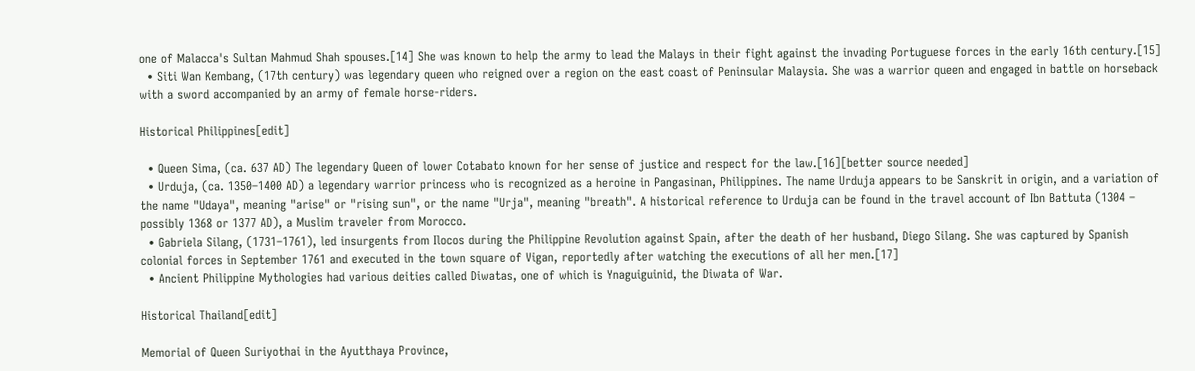one of Malacca's Sultan Mahmud Shah spouses.[14] She was known to help the army to lead the Malays in their fight against the invading Portuguese forces in the early 16th century.[15]
  • Siti Wan Kembang, (17th century) was legendary queen who reigned over a region on the east coast of Peninsular Malaysia. She was a warrior queen and engaged in battle on horseback with a sword accompanied by an army of female horse-riders.

Historical Philippines[edit]

  • Queen Sima, (ca. 637 AD) The legendary Queen of lower Cotabato known for her sense of justice and respect for the law.[16][better source needed]
  • Urduja, (ca. 1350–1400 AD) a legendary warrior princess who is recognized as a heroine in Pangasinan, Philippines. The name Urduja appears to be Sanskrit in origin, and a variation of the name "Udaya", meaning "arise" or "rising sun", or the name "Urja", meaning "breath". A historical reference to Urduja can be found in the travel account of Ibn Battuta (1304 – possibly 1368 or 1377 AD), a Muslim traveler from Morocco.
  • Gabriela Silang, (1731–1761), led insurgents from Ilocos during the Philippine Revolution against Spain, after the death of her husband, Diego Silang. She was captured by Spanish colonial forces in September 1761 and executed in the town square of Vigan, reportedly after watching the executions of all her men.[17]
  • Ancient Philippine Mythologies had various deities called Diwatas, one of which is Ynaguiguinid, the Diwata of War.

Historical Thailand[edit]

Memorial of Queen Suriyothai in the Ayutthaya Province,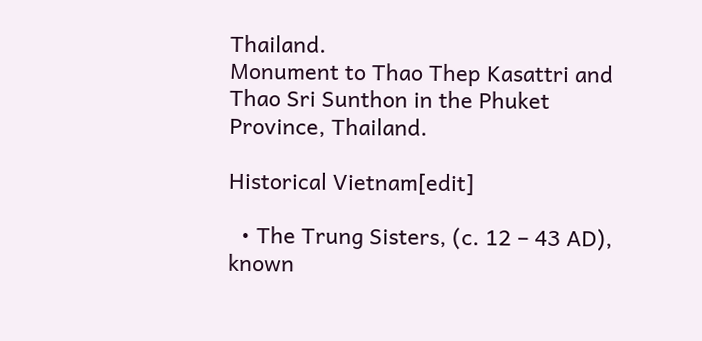Thailand.
Monument to Thao Thep Kasattri and Thao Sri Sunthon in the Phuket Province, Thailand.

Historical Vietnam[edit]

  • The Trung Sisters, (c. 12 – 43 AD), known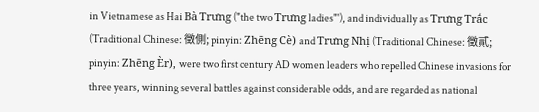in Vietnamese as Hai Bà Trưng ("the two Trưng ladies"'), and individually as Trưng Trắc (Traditional Chinese: 徵側; pinyin: Zhēng Cè) and Trưng Nhị (Traditional Chinese: 徵貳; pinyin: Zhēng Èr), were two first century AD women leaders who repelled Chinese invasions for three years, winning several battles against considerable odds, and are regarded as national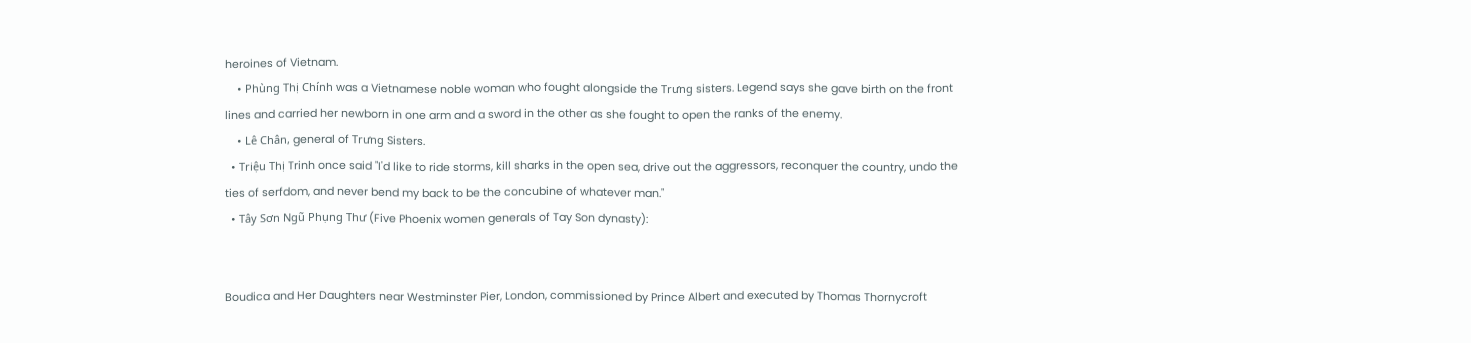heroines of Vietnam.
    • Phùng Thị Chính was a Vietnamese noble woman who fought alongside the Trưng sisters. Legend says she gave birth on the front lines and carried her newborn in one arm and a sword in the other as she fought to open the ranks of the enemy.
    • Lê Chân, general of Trưng Sisters.
  • Triệu Thị Trinh once said "I'd like to ride storms, kill sharks in the open sea, drive out the aggressors, reconquer the country, undo the ties of serfdom, and never bend my back to be the concubine of whatever man."
  • Tây Sơn Ngũ Phụng Thư (Five Phoenix women generals of Tay Son dynasty):


Boudica and Her Daughters near Westminster Pier, London, commissioned by Prince Albert and executed by Thomas Thornycroft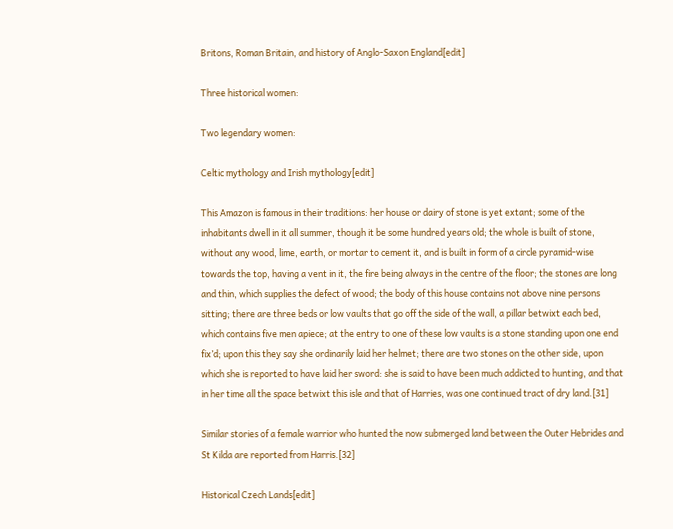Britons, Roman Britain, and history of Anglo-Saxon England[edit]

Three historical women:

Two legendary women:

Celtic mythology and Irish mythology[edit]

This Amazon is famous in their traditions: her house or dairy of stone is yet extant; some of the inhabitants dwell in it all summer, though it be some hundred years old; the whole is built of stone, without any wood, lime, earth, or mortar to cement it, and is built in form of a circle pyramid-wise towards the top, having a vent in it, the fire being always in the centre of the floor; the stones are long and thin, which supplies the defect of wood; the body of this house contains not above nine persons sitting; there are three beds or low vaults that go off the side of the wall, a pillar betwixt each bed, which contains five men apiece; at the entry to one of these low vaults is a stone standing upon one end fix’d; upon this they say she ordinarily laid her helmet; there are two stones on the other side, upon which she is reported to have laid her sword: she is said to have been much addicted to hunting, and that in her time all the space betwixt this isle and that of Harries, was one continued tract of dry land.[31]

Similar stories of a female warrior who hunted the now submerged land between the Outer Hebrides and St Kilda are reported from Harris.[32]

Historical Czech Lands[edit]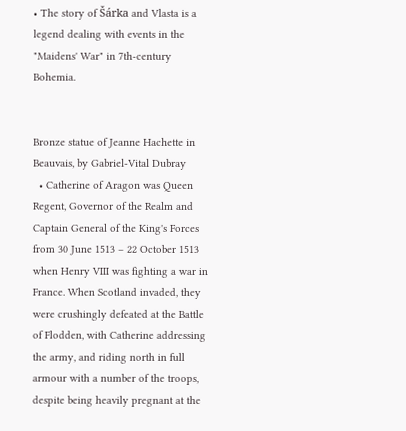• The story of Šárka and Vlasta is a legend dealing with events in the "Maidens' War" in 7th-century Bohemia.


Bronze statue of Jeanne Hachette in Beauvais, by Gabriel-Vital Dubray
  • Catherine of Aragon was Queen Regent, Governor of the Realm and Captain General of the King's Forces from 30 June 1513 – 22 October 1513 when Henry VIII was fighting a war in France. When Scotland invaded, they were crushingly defeated at the Battle of Flodden, with Catherine addressing the army, and riding north in full armour with a number of the troops, despite being heavily pregnant at the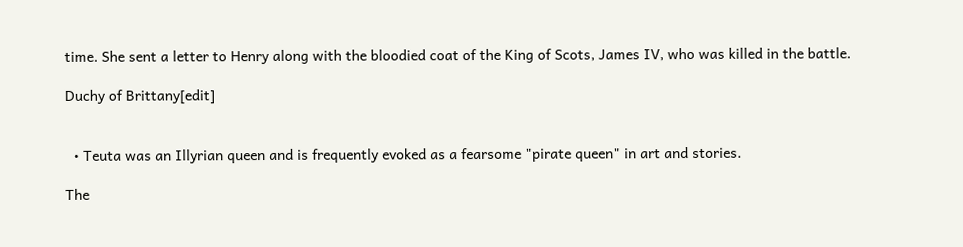time. She sent a letter to Henry along with the bloodied coat of the King of Scots, James IV, who was killed in the battle.

Duchy of Brittany[edit]


  • Teuta was an Illyrian queen and is frequently evoked as a fearsome "pirate queen" in art and stories.

The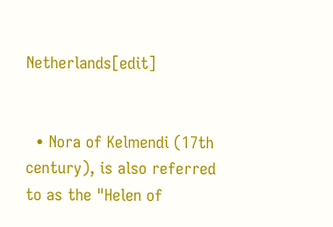Netherlands[edit]


  • Nora of Kelmendi (17th century), is also referred to as the "Helen of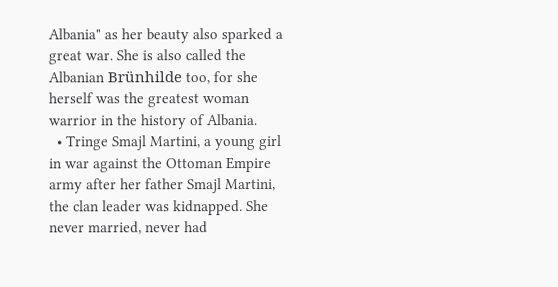Albania" as her beauty also sparked a great war. She is also called the Albanian Brünhilde too, for she herself was the greatest woman warrior in the history of Albania.
  • Tringe Smajl Martini, a young girl in war against the Ottoman Empire army after her father Smajl Martini, the clan leader was kidnapped. She never married, never had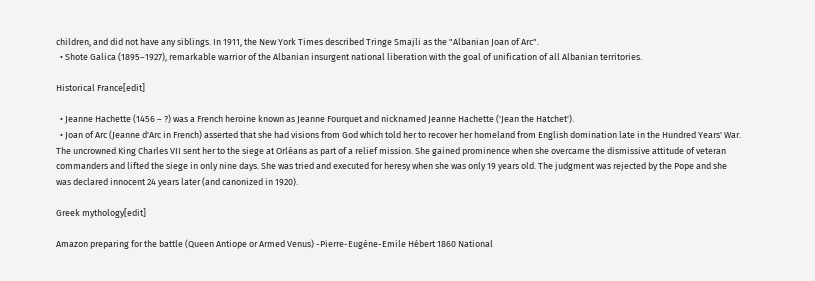children, and did not have any siblings. In 1911, the New York Times described Tringe Smajli as the "Albanian Joan of Arc".
  • Shote Galica (1895–1927), remarkable warrior of the Albanian insurgent national liberation with the goal of unification of all Albanian territories.

Historical France[edit]

  • Jeanne Hachette (1456 – ?) was a French heroine known as Jeanne Fourquet and nicknamed Jeanne Hachette ('Jean the Hatchet').
  • Joan of Arc (Jeanne d'Arc in French) asserted that she had visions from God which told her to recover her homeland from English domination late in the Hundred Years' War. The uncrowned King Charles VII sent her to the siege at Orléans as part of a relief mission. She gained prominence when she overcame the dismissive attitude of veteran commanders and lifted the siege in only nine days. She was tried and executed for heresy when she was only 19 years old. The judgment was rejected by the Pope and she was declared innocent 24 years later (and canonized in 1920).

Greek mythology[edit]

Amazon preparing for the battle (Queen Antiope or Armed Venus) -Pierre-Eugène-Emile Hébert 1860 National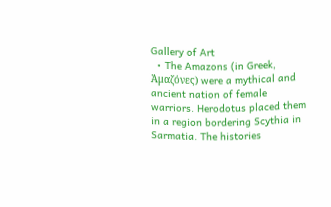Gallery of Art
  • The Amazons (in Greek, Ἀμαζόνες) were a mythical and ancient nation of female warriors. Herodotus placed them in a region bordering Scythia in Sarmatia. The histories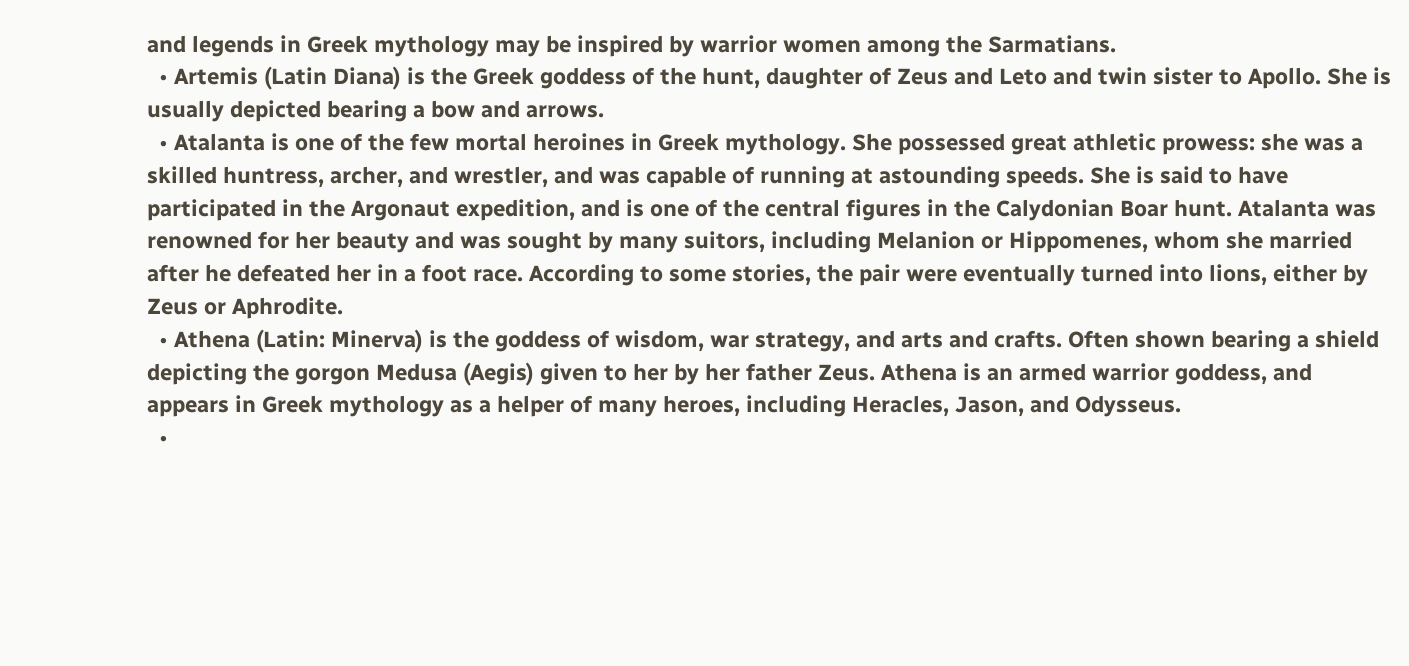and legends in Greek mythology may be inspired by warrior women among the Sarmatians.
  • Artemis (Latin Diana) is the Greek goddess of the hunt, daughter of Zeus and Leto and twin sister to Apollo. She is usually depicted bearing a bow and arrows.
  • Atalanta is one of the few mortal heroines in Greek mythology. She possessed great athletic prowess: she was a skilled huntress, archer, and wrestler, and was capable of running at astounding speeds. She is said to have participated in the Argonaut expedition, and is one of the central figures in the Calydonian Boar hunt. Atalanta was renowned for her beauty and was sought by many suitors, including Melanion or Hippomenes, whom she married after he defeated her in a foot race. According to some stories, the pair were eventually turned into lions, either by Zeus or Aphrodite.
  • Athena (Latin: Minerva) is the goddess of wisdom, war strategy, and arts and crafts. Often shown bearing a shield depicting the gorgon Medusa (Aegis) given to her by her father Zeus. Athena is an armed warrior goddess, and appears in Greek mythology as a helper of many heroes, including Heracles, Jason, and Odysseus.
  •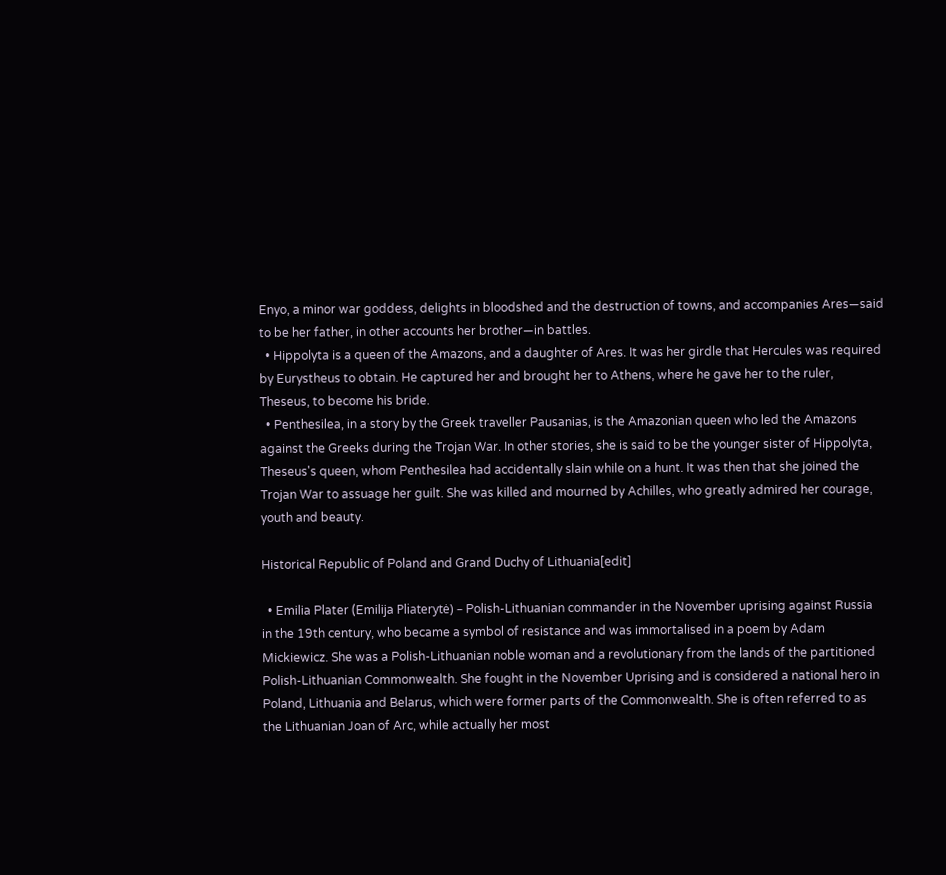Enyo, a minor war goddess, delights in bloodshed and the destruction of towns, and accompanies Ares—said to be her father, in other accounts her brother—in battles.
  • Hippolyta is a queen of the Amazons, and a daughter of Ares. It was her girdle that Hercules was required by Eurystheus to obtain. He captured her and brought her to Athens, where he gave her to the ruler, Theseus, to become his bride.
  • Penthesilea, in a story by the Greek traveller Pausanias, is the Amazonian queen who led the Amazons against the Greeks during the Trojan War. In other stories, she is said to be the younger sister of Hippolyta, Theseus's queen, whom Penthesilea had accidentally slain while on a hunt. It was then that she joined the Trojan War to assuage her guilt. She was killed and mourned by Achilles, who greatly admired her courage, youth and beauty.

Historical Republic of Poland and Grand Duchy of Lithuania[edit]

  • Emilia Plater (Emilija Pliaterytė) – Polish-Lithuanian commander in the November uprising against Russia in the 19th century, who became a symbol of resistance and was immortalised in a poem by Adam Mickiewicz. She was a Polish-Lithuanian noble woman and a revolutionary from the lands of the partitioned Polish-Lithuanian Commonwealth. She fought in the November Uprising and is considered a national hero in Poland, Lithuania and Belarus, which were former parts of the Commonwealth. She is often referred to as the Lithuanian Joan of Arc, while actually her most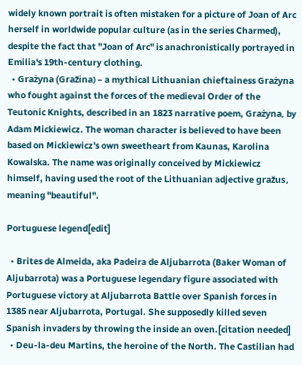widely known portrait is often mistaken for a picture of Joan of Arc herself in worldwide popular culture (as in the series Charmed), despite the fact that "Joan of Arc" is anachronistically portrayed in Emilia's 19th-century clothing.
  • Grażyna (Gražina) – a mythical Lithuanian chieftainess Grażyna who fought against the forces of the medieval Order of the Teutonic Knights, described in an 1823 narrative poem, Grażyna, by Adam Mickiewicz. The woman character is believed to have been based on Mickiewicz's own sweetheart from Kaunas, Karolina Kowalska. The name was originally conceived by Mickiewicz himself, having used the root of the Lithuanian adjective gražus, meaning "beautiful".

Portuguese legend[edit]

  • Brites de Almeida, aka Padeira de Aljubarrota (Baker Woman of Aljubarrota) was a Portuguese legendary figure associated with Portuguese victory at Aljubarrota Battle over Spanish forces in 1385 near Aljubarrota, Portugal. She supposedly killed seven Spanish invaders by throwing the inside an oven.[citation needed]
  • Deu-la-deu Martins, the heroine of the North. The Castilian had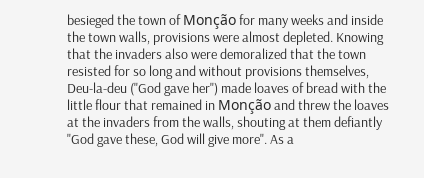besieged the town of Monção for many weeks and inside the town walls, provisions were almost depleted. Knowing that the invaders also were demoralized that the town resisted for so long and without provisions themselves, Deu-la-deu ("God gave her") made loaves of bread with the little flour that remained in Monção and threw the loaves at the invaders from the walls, shouting at them defiantly "God gave these, God will give more". As a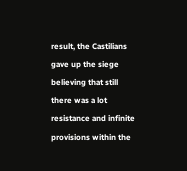result, the Castilians gave up the siege believing that still there was a lot resistance and infinite provisions within the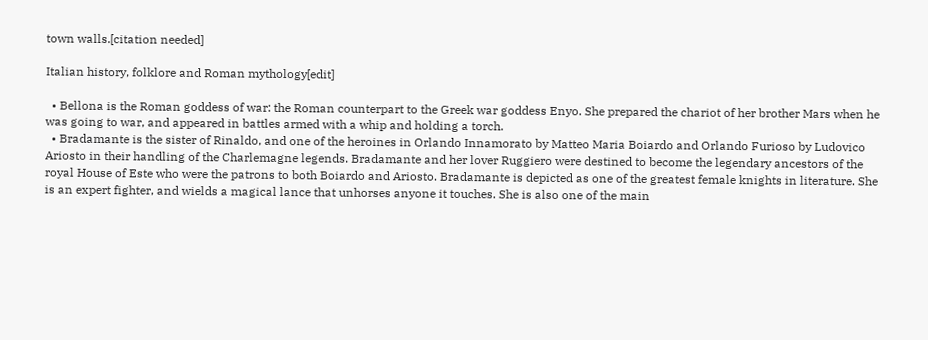town walls.[citation needed]

Italian history, folklore and Roman mythology[edit]

  • Bellona is the Roman goddess of war: the Roman counterpart to the Greek war goddess Enyo. She prepared the chariot of her brother Mars when he was going to war, and appeared in battles armed with a whip and holding a torch.
  • Bradamante is the sister of Rinaldo, and one of the heroines in Orlando Innamorato by Matteo Maria Boiardo and Orlando Furioso by Ludovico Ariosto in their handling of the Charlemagne legends. Bradamante and her lover Ruggiero were destined to become the legendary ancestors of the royal House of Este who were the patrons to both Boiardo and Ariosto. Bradamante is depicted as one of the greatest female knights in literature. She is an expert fighter, and wields a magical lance that unhorses anyone it touches. She is also one of the main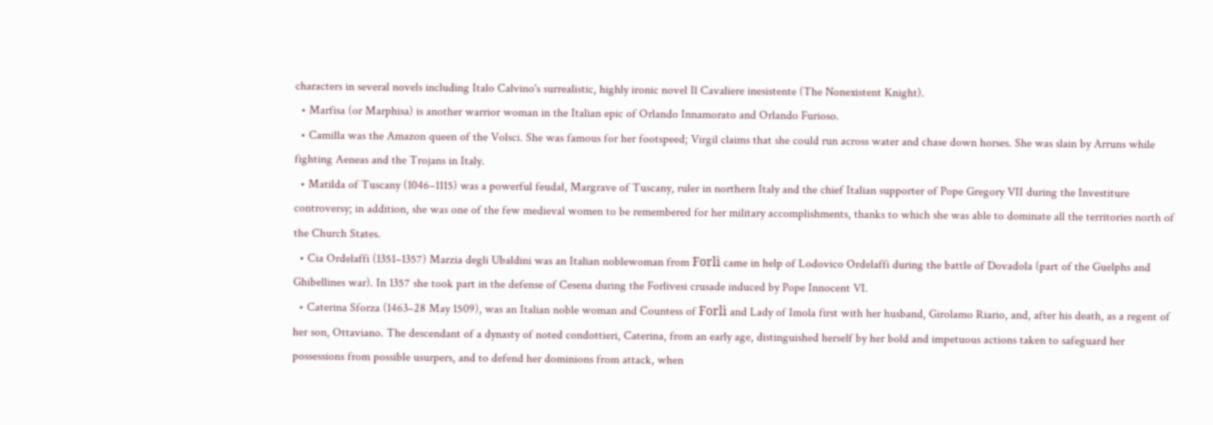characters in several novels including Italo Calvino's surrealistic, highly ironic novel Il Cavaliere inesistente (The Nonexistent Knight).
  • Marfisa (or Marphisa) is another warrior woman in the Italian epic of Orlando Innamorato and Orlando Furioso.
  • Camilla was the Amazon queen of the Volsci. She was famous for her footspeed; Virgil claims that she could run across water and chase down horses. She was slain by Arruns while fighting Aeneas and the Trojans in Italy.
  • Matilda of Tuscany (1046–1115) was a powerful feudal, Margrave of Tuscany, ruler in northern Italy and the chief Italian supporter of Pope Gregory VII during the Investiture controversy; in addition, she was one of the few medieval women to be remembered for her military accomplishments, thanks to which she was able to dominate all the territories north of the Church States.
  • Cia Ordelaffi (1351–1357) Marzia degli Ubaldini was an Italian noblewoman from Forlì came in help of Lodovico Ordelaffi during the battle of Dovadola (part of the Guelphs and Ghibellines war). In 1357 she took part in the defense of Cesena during the Forlivesi crusade induced by Pope Innocent VI.
  • Caterina Sforza (1463–28 May 1509), was an Italian noble woman and Countess of Forlì and Lady of Imola first with her husband, Girolamo Riario, and, after his death, as a regent of her son, Ottaviano. The descendant of a dynasty of noted condottieri, Caterina, from an early age, distinguished herself by her bold and impetuous actions taken to safeguard her possessions from possible usurpers, and to defend her dominions from attack, when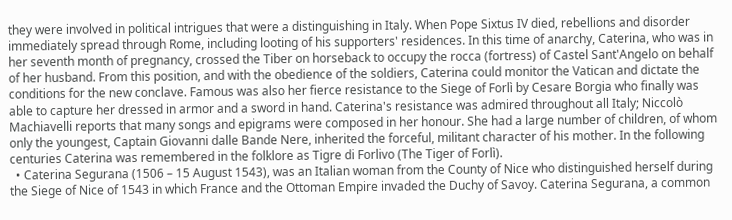they were involved in political intrigues that were a distinguishing in Italy. When Pope Sixtus IV died, rebellions and disorder immediately spread through Rome, including looting of his supporters' residences. In this time of anarchy, Caterina, who was in her seventh month of pregnancy, crossed the Tiber on horseback to occupy the rocca (fortress) of Castel Sant'Angelo on behalf of her husband. From this position, and with the obedience of the soldiers, Caterina could monitor the Vatican and dictate the conditions for the new conclave. Famous was also her fierce resistance to the Siege of Forlì by Cesare Borgia who finally was able to capture her dressed in armor and a sword in hand. Caterina's resistance was admired throughout all Italy; Niccolò Machiavelli reports that many songs and epigrams were composed in her honour. She had a large number of children, of whom only the youngest, Captain Giovanni dalle Bande Nere, inherited the forceful, militant character of his mother. In the following centuries Caterina was remembered in the folklore as Tigre di Forlivo (The Tiger of Forlì).
  • Caterina Segurana (1506 – 15 August 1543), was an Italian woman from the County of Nice who distinguished herself during the Siege of Nice of 1543 in which France and the Ottoman Empire invaded the Duchy of Savoy. Caterina Segurana, a common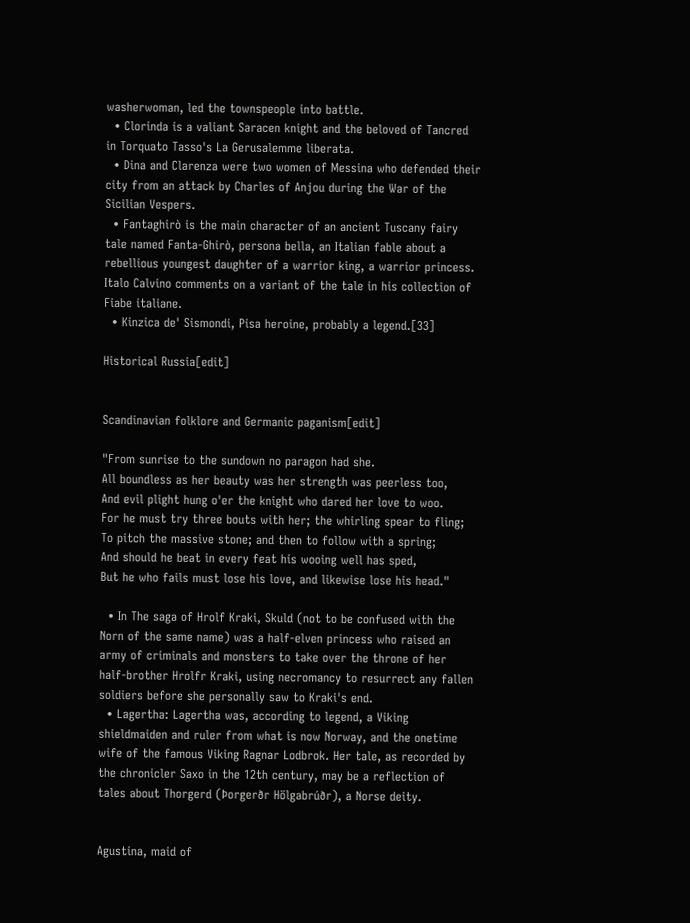washerwoman, led the townspeople into battle.
  • Clorinda is a valiant Saracen knight and the beloved of Tancred in Torquato Tasso's La Gerusalemme liberata.
  • Dina and Clarenza were two women of Messina who defended their city from an attack by Charles of Anjou during the War of the Sicilian Vespers.
  • Fantaghirò is the main character of an ancient Tuscany fairy tale named Fanta-Ghirò, persona bella, an Italian fable about a rebellious youngest daughter of a warrior king, a warrior princess. Italo Calvino comments on a variant of the tale in his collection of Fiabe italiane.
  • Kinzica de' Sismondi, Pisa heroine, probably a legend.[33]

Historical Russia[edit]


Scandinavian folklore and Germanic paganism[edit]

"From sunrise to the sundown no paragon had she.
All boundless as her beauty was her strength was peerless too,
And evil plight hung o'er the knight who dared her love to woo.
For he must try three bouts with her; the whirling spear to fling;
To pitch the massive stone; and then to follow with a spring;
And should he beat in every feat his wooing well has sped,
But he who fails must lose his love, and likewise lose his head."

  • In The saga of Hrolf Kraki, Skuld (not to be confused with the Norn of the same name) was a half-elven princess who raised an army of criminals and monsters to take over the throne of her half-brother Hrolfr Kraki, using necromancy to resurrect any fallen soldiers before she personally saw to Kraki's end.
  • Lagertha: Lagertha was, according to legend, a Viking shieldmaiden and ruler from what is now Norway, and the onetime wife of the famous Viking Ragnar Lodbrok. Her tale, as recorded by the chronicler Saxo in the 12th century, may be a reflection of tales about Thorgerd (Þorgerðr Hölgabrúðr), a Norse deity.


Agustina, maid of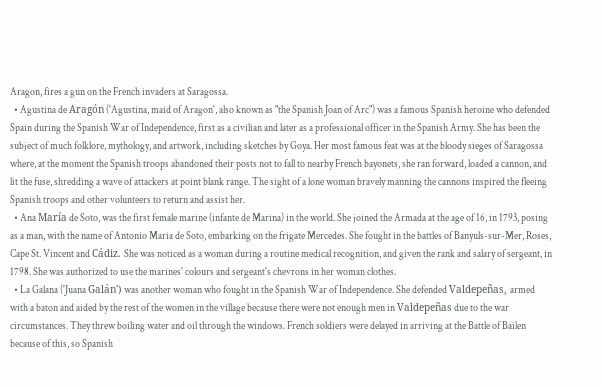Aragon, fires a gun on the French invaders at Saragossa.
  • Agustina de Aragón ('Agustina, maid of Aragon', also known as "the Spanish Joan of Arc") was a famous Spanish heroine who defended Spain during the Spanish War of Independence, first as a civilian and later as a professional officer in the Spanish Army. She has been the subject of much folklore, mythology, and artwork, including sketches by Goya. Her most famous feat was at the bloody sieges of Saragossa where, at the moment the Spanish troops abandoned their posts not to fall to nearby French bayonets, she ran forward, loaded a cannon, and lit the fuse, shredding a wave of attackers at point blank range. The sight of a lone woman bravely manning the cannons inspired the fleeing Spanish troops and other volunteers to return and assist her.
  • Ana María de Soto, was the first female marine (infante de Marina) in the world. She joined the Armada at the age of 16, in 1793, posing as a man, with the name of Antonio Maria de Soto, embarking on the frigate Mercedes. She fought in the battles of Banyuls-sur-Mer, Roses, Cape St. Vincent and Cádiz. She was noticed as a woman during a routine medical recognition, and given the rank and salary of sergeant, in 1798. She was authorized to use the marines' colours and sergeant's chevrons in her woman clothes.
  • La Galana ('Juana Galán') was another woman who fought in the Spanish War of Independence. She defended Valdepeñas, armed with a baton and aided by the rest of the women in the village because there were not enough men in Valdepeñas due to the war circumstances. They threw boiling water and oil through the windows. French soldiers were delayed in arriving at the Battle of Bailen because of this, so Spanish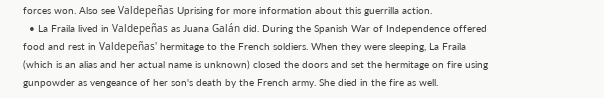forces won. Also see Valdepeñas Uprising for more information about this guerrilla action.
  • La Fraila lived in Valdepeñas as Juana Galán did. During the Spanish War of Independence offered food and rest in Valdepeñas' hermitage to the French soldiers. When they were sleeping, La Fraila (which is an alias and her actual name is unknown) closed the doors and set the hermitage on fire using gunpowder as vengeance of her son's death by the French army. She died in the fire as well.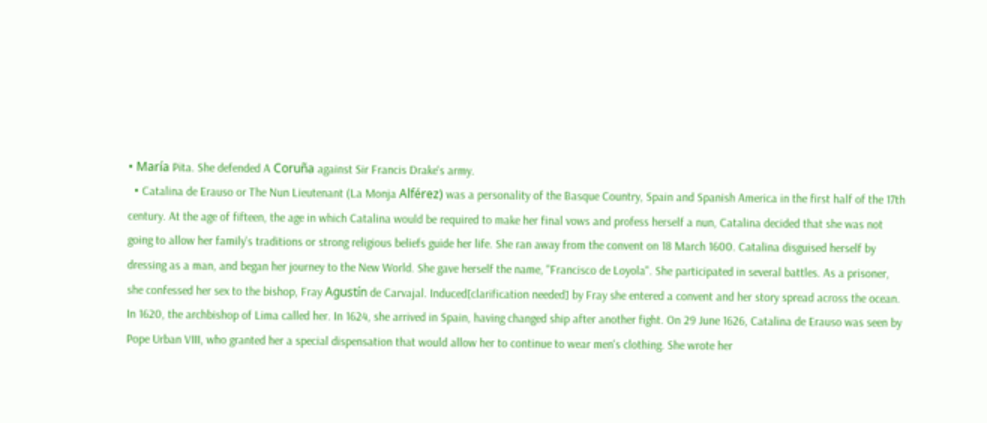• María Pita. She defended A Coruña against Sir Francis Drake's army.
  • Catalina de Erauso or The Nun Lieutenant (La Monja Alférez) was a personality of the Basque Country, Spain and Spanish America in the first half of the 17th century. At the age of fifteen, the age in which Catalina would be required to make her final vows and profess herself a nun, Catalina decided that she was not going to allow her family's traditions or strong religious beliefs guide her life. She ran away from the convent on 18 March 1600. Catalina disguised herself by dressing as a man, and began her journey to the New World. She gave herself the name, "Francisco de Loyola". She participated in several battles. As a prisoner, she confessed her sex to the bishop, Fray Agustín de Carvajal. Induced[clarification needed] by Fray she entered a convent and her story spread across the ocean. In 1620, the archbishop of Lima called her. In 1624, she arrived in Spain, having changed ship after another fight. On 29 June 1626, Catalina de Erauso was seen by Pope Urban VIII, who granted her a special dispensation that would allow her to continue to wear men's clothing. She wrote her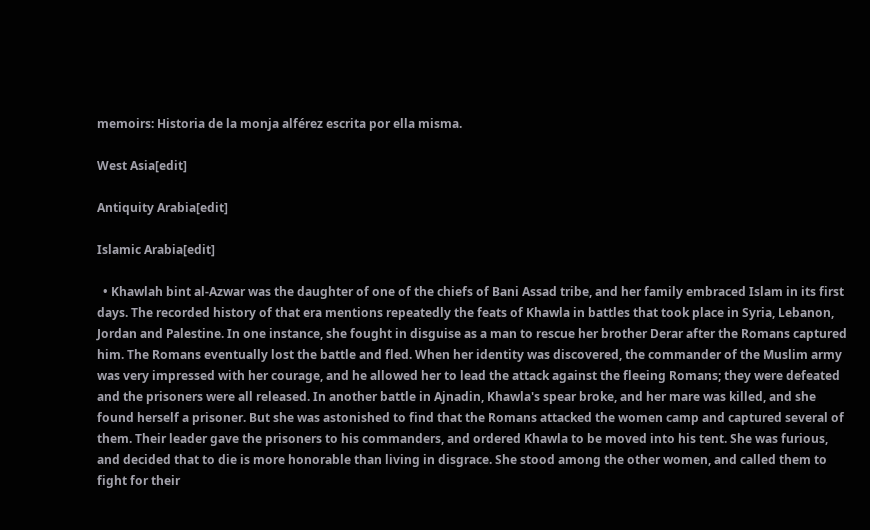memoirs: Historia de la monja alférez escrita por ella misma.

West Asia[edit]

Antiquity Arabia[edit]

Islamic Arabia[edit]

  • Khawlah bint al-Azwar was the daughter of one of the chiefs of Bani Assad tribe, and her family embraced Islam in its first days. The recorded history of that era mentions repeatedly the feats of Khawla in battles that took place in Syria, Lebanon, Jordan and Palestine. In one instance, she fought in disguise as a man to rescue her brother Derar after the Romans captured him. The Romans eventually lost the battle and fled. When her identity was discovered, the commander of the Muslim army was very impressed with her courage, and he allowed her to lead the attack against the fleeing Romans; they were defeated and the prisoners were all released. In another battle in Ajnadin, Khawla's spear broke, and her mare was killed, and she found herself a prisoner. But she was astonished to find that the Romans attacked the women camp and captured several of them. Their leader gave the prisoners to his commanders, and ordered Khawla to be moved into his tent. She was furious, and decided that to die is more honorable than living in disgrace. She stood among the other women, and called them to fight for their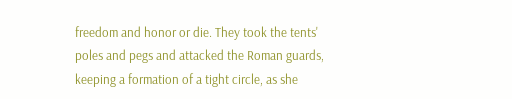freedom and honor or die. They took the tents' poles and pegs and attacked the Roman guards, keeping a formation of a tight circle, as she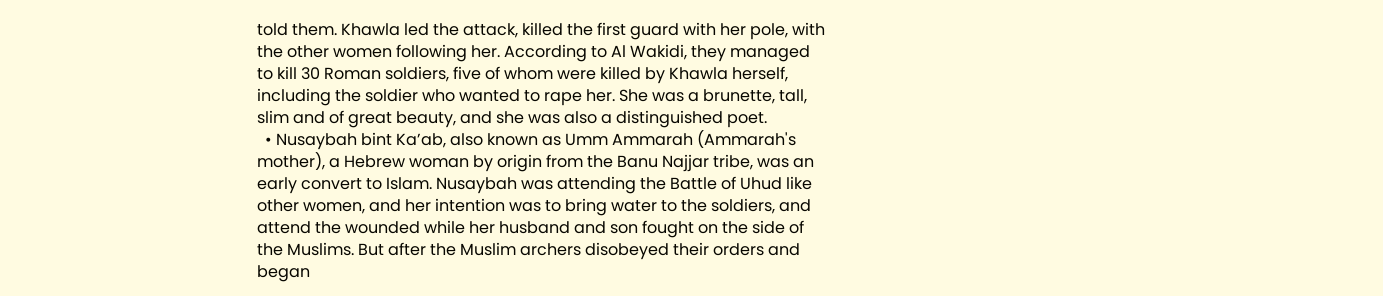told them. Khawla led the attack, killed the first guard with her pole, with the other women following her. According to Al Wakidi, they managed to kill 30 Roman soldiers, five of whom were killed by Khawla herself, including the soldier who wanted to rape her. She was a brunette, tall, slim and of great beauty, and she was also a distinguished poet.
  • Nusaybah bint Ka’ab, also known as Umm Ammarah (Ammarah's mother), a Hebrew woman by origin from the Banu Najjar tribe, was an early convert to Islam. Nusaybah was attending the Battle of Uhud like other women, and her intention was to bring water to the soldiers, and attend the wounded while her husband and son fought on the side of the Muslims. But after the Muslim archers disobeyed their orders and began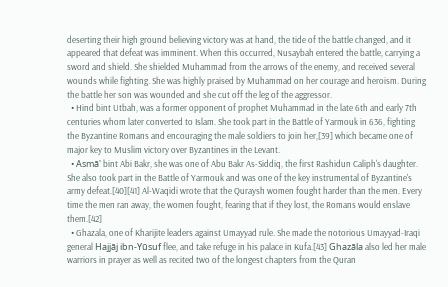deserting their high ground believing victory was at hand, the tide of the battle changed, and it appeared that defeat was imminent. When this occurred, Nusaybah entered the battle, carrying a sword and shield. She shielded Muhammad from the arrows of the enemy, and received several wounds while fighting. She was highly praised by Muhammad on her courage and heroism. During the battle her son was wounded and she cut off the leg of the aggressor.
  • Hind bint Utbah, was a former opponent of prophet Muhammad in the late 6th and early 7th centuries whom later converted to Islam. She took part in the Battle of Yarmouk in 636, fighting the Byzantine Romans and encouraging the male soldiers to join her,[39] which became one of major key to Muslim victory over Byzantines in the Levant.
  • Asmā' bint Abi Bakr, she was one of Abu Bakr As-Siddiq, the first Rashidun Caliph's daughter. She also took part in the Battle of Yarmouk and was one of the key instrumental of Byzantine's army defeat.[40][41] Al-Waqidi wrote that the Quraysh women fought harder than the men. Every time the men ran away, the women fought, fearing that if they lost, the Romans would enslave them.[42]
  • Ghazala, one of Kharijite leaders against Umayyad rule. She made the notorious Umayyad-Iraqi general Hajjāj ibn-Yūsuf flee, and take refuge in his palace in Kufa.[43] Ghazāla also led her male warriors in prayer as well as recited two of the longest chapters from the Quran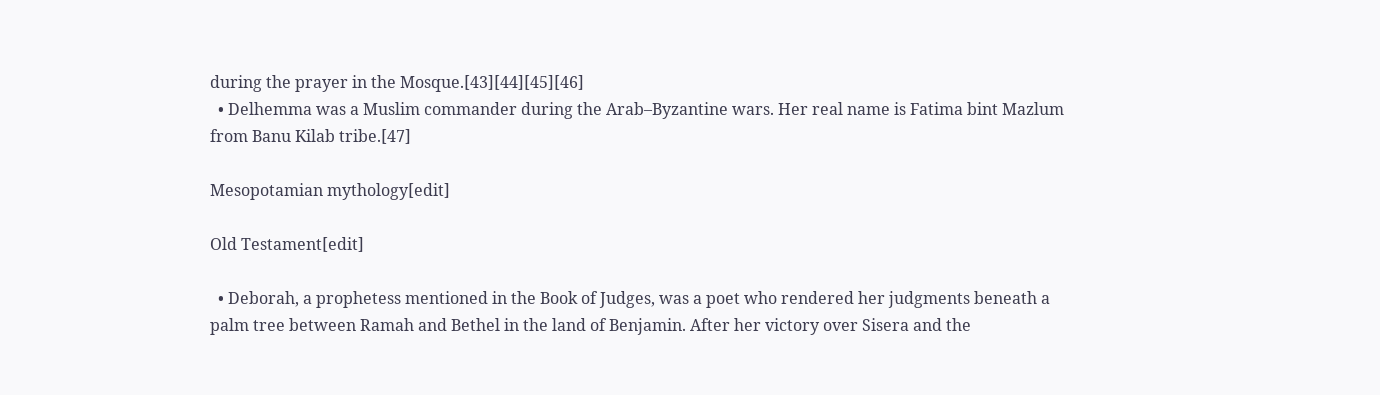during the prayer in the Mosque.[43][44][45][46]
  • Delhemma was a Muslim commander during the Arab–Byzantine wars. Her real name is Fatima bint Mazlum from Banu Kilab tribe.[47]

Mesopotamian mythology[edit]

Old Testament[edit]

  • Deborah, a prophetess mentioned in the Book of Judges, was a poet who rendered her judgments beneath a palm tree between Ramah and Bethel in the land of Benjamin. After her victory over Sisera and the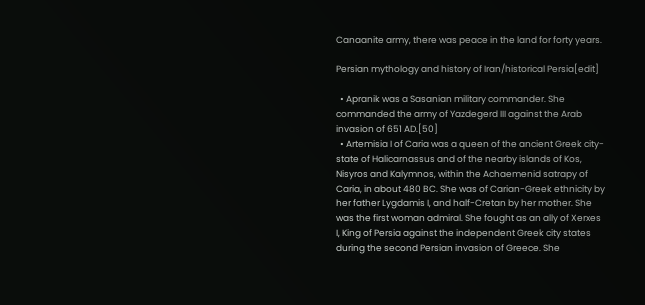Canaanite army, there was peace in the land for forty years.

Persian mythology and history of Iran/historical Persia[edit]

  • Apranik was a Sasanian military commander. She commanded the army of Yazdegerd III against the Arab invasion of 651 AD.[50]
  • Artemisia I of Caria was a queen of the ancient Greek city-state of Halicarnassus and of the nearby islands of Kos, Nisyros and Kalymnos, within the Achaemenid satrapy of Caria, in about 480 BC. She was of Carian-Greek ethnicity by her father Lygdamis I, and half-Cretan by her mother. She was the first woman admiral. She fought as an ally of Xerxes I, King of Persia against the independent Greek city states during the second Persian invasion of Greece. She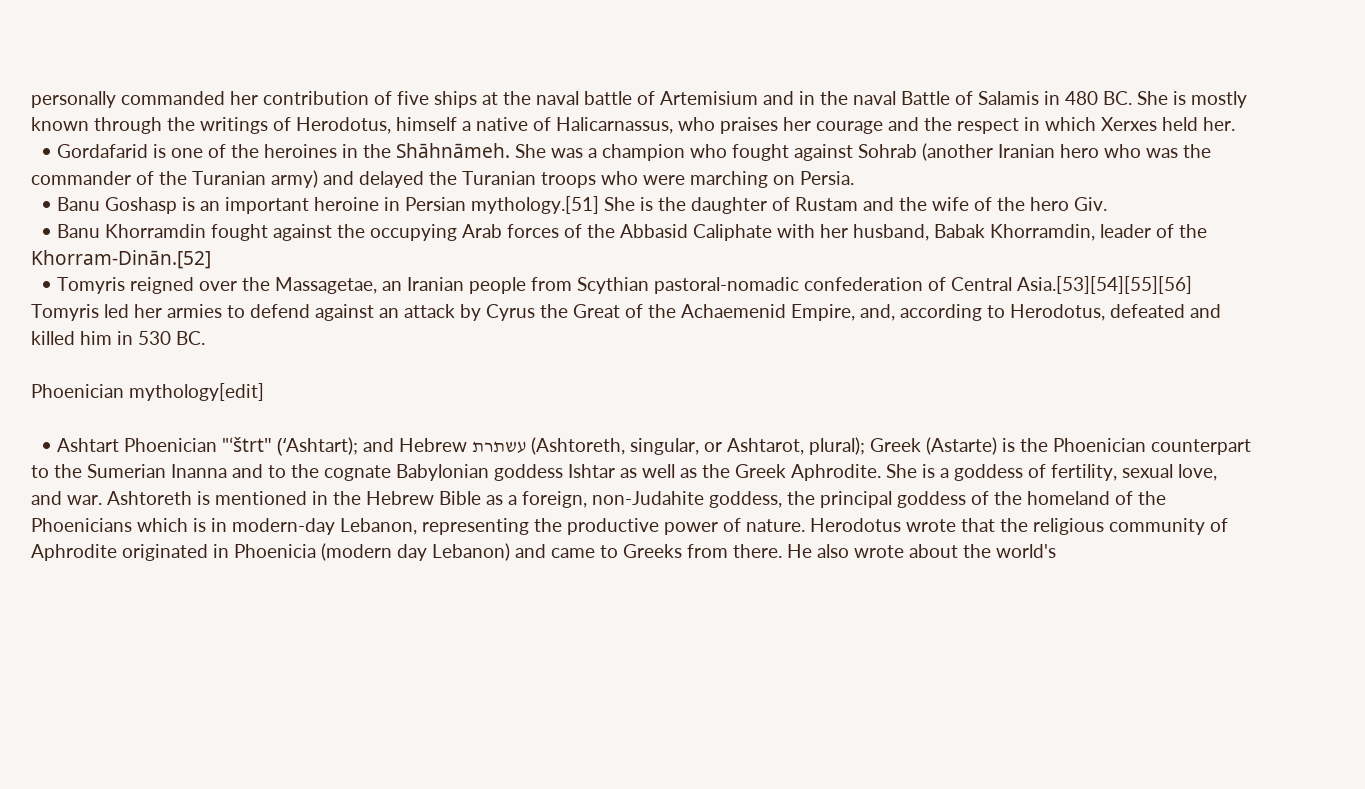personally commanded her contribution of five ships at the naval battle of Artemisium and in the naval Battle of Salamis in 480 BC. She is mostly known through the writings of Herodotus, himself a native of Halicarnassus, who praises her courage and the respect in which Xerxes held her.
  • Gordafarid is one of the heroines in the Shāhnāmeh. She was a champion who fought against Sohrab (another Iranian hero who was the commander of the Turanian army) and delayed the Turanian troops who were marching on Persia.
  • Banu Goshasp is an important heroine in Persian mythology.[51] She is the daughter of Rustam and the wife of the hero Giv.
  • Banu Khorramdin fought against the occupying Arab forces of the Abbasid Caliphate with her husband, Babak Khorramdin, leader of the Khorram-Dinān.[52]
  • Tomyris reigned over the Massagetae, an Iranian people from Scythian pastoral-nomadic confederation of Central Asia.[53][54][55][56] Tomyris led her armies to defend against an attack by Cyrus the Great of the Achaemenid Empire, and, according to Herodotus, defeated and killed him in 530 BC.

Phoenician mythology[edit]

  • Ashtart Phoenician "ʻštrt" (ʻAshtart); and Hebrew עשתרת (Ashtoreth, singular, or Ashtarot, plural); Greek (Astarte) is the Phoenician counterpart to the Sumerian Inanna and to the cognate Babylonian goddess Ishtar as well as the Greek Aphrodite. She is a goddess of fertility, sexual love, and war. Ashtoreth is mentioned in the Hebrew Bible as a foreign, non-Judahite goddess, the principal goddess of the homeland of the Phoenicians which is in modern-day Lebanon, representing the productive power of nature. Herodotus wrote that the religious community of Aphrodite originated in Phoenicia (modern day Lebanon) and came to Greeks from there. He also wrote about the world's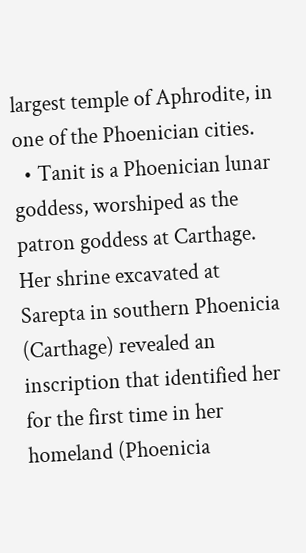largest temple of Aphrodite, in one of the Phoenician cities.
  • Tanit is a Phoenician lunar goddess, worshiped as the patron goddess at Carthage. Her shrine excavated at Sarepta in southern Phoenicia (Carthage) revealed an inscription that identified her for the first time in her homeland (Phoenicia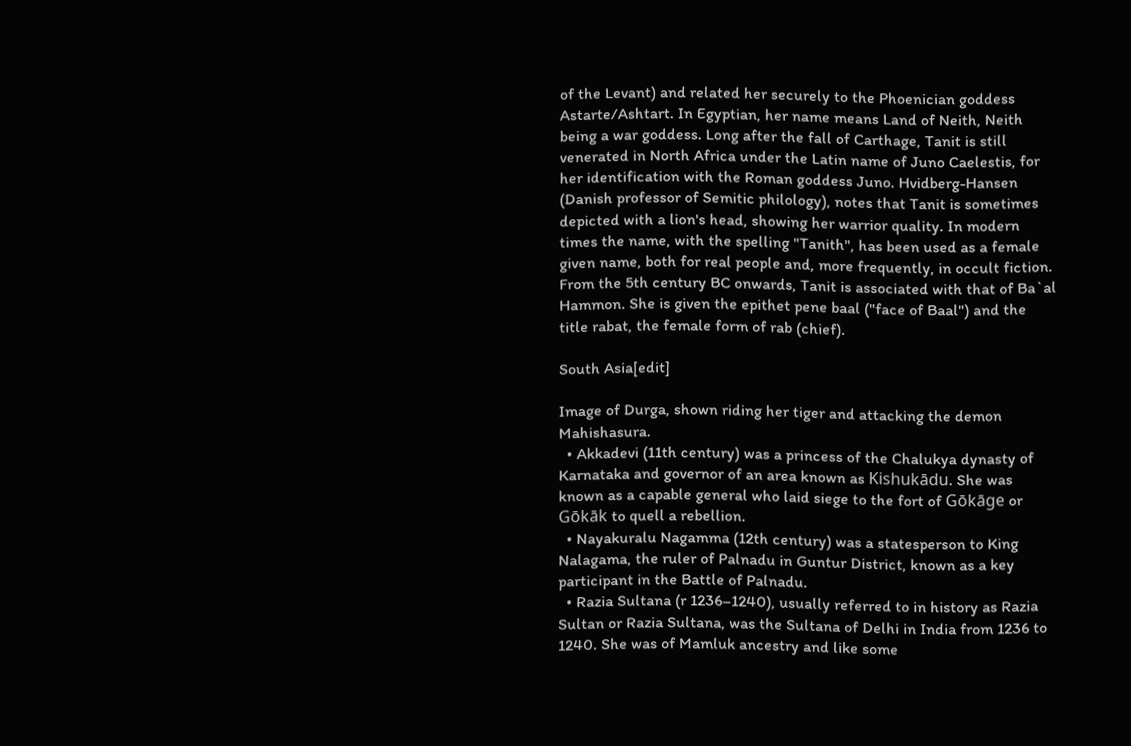of the Levant) and related her securely to the Phoenician goddess Astarte/Ashtart. In Egyptian, her name means Land of Neith, Neith being a war goddess. Long after the fall of Carthage, Tanit is still venerated in North Africa under the Latin name of Juno Caelestis, for her identification with the Roman goddess Juno. Hvidberg-Hansen (Danish professor of Semitic philology), notes that Tanit is sometimes depicted with a lion's head, showing her warrior quality. In modern times the name, with the spelling "Tanith", has been used as a female given name, both for real people and, more frequently, in occult fiction. From the 5th century BC onwards, Tanit is associated with that of Ba`al Hammon. She is given the epithet pene baal ("face of Baal") and the title rabat, the female form of rab (chief).

South Asia[edit]

Image of Durga, shown riding her tiger and attacking the demon Mahishasura.
  • Akkadevi (11th century) was a princess of the Chalukya dynasty of Karnataka and governor of an area known as Kishukādu. She was known as a capable general who laid siege to the fort of Gōkāge or Gōkāk to quell a rebellion.
  • Nayakuralu Nagamma (12th century) was a statesperson to King Nalagama, the ruler of Palnadu in Guntur District, known as a key participant in the Battle of Palnadu.
  • Razia Sultana (r 1236–1240), usually referred to in history as Razia Sultan or Razia Sultana, was the Sultana of Delhi in India from 1236 to 1240. She was of Mamluk ancestry and like some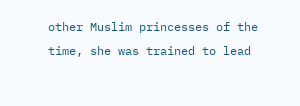other Muslim princesses of the time, she was trained to lead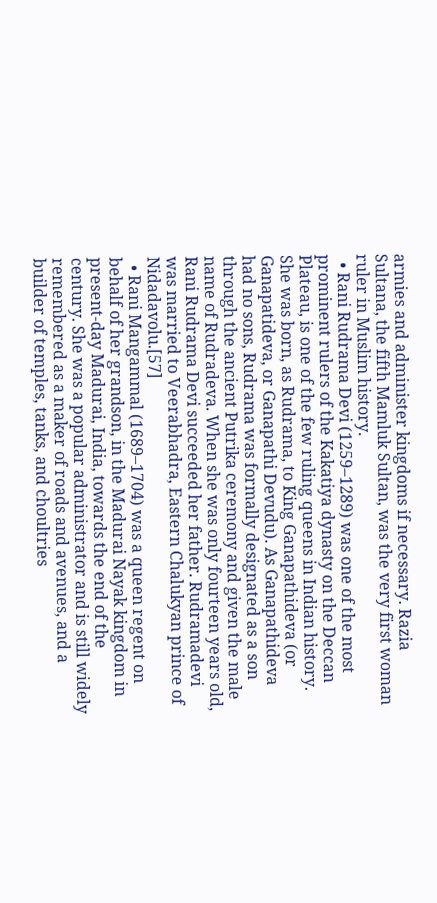armies and administer kingdoms if necessary. Razia Sultana, the fifth Mamluk Sultan, was the very first woman ruler in Muslim history.
  • Rani Rudrama Devi (1259–1289) was one of the most prominent rulers of the Kakatiya dynasty on the Deccan Plateau, is one of the few ruling queens in Indian history. She was born, as Rudrama, to King Ganapathideva (or Ganapatideva, or Ganapathi Devudu). As Ganapathideva had no sons, Rudrama was formally designated as a son through the ancient Putrika ceremony and given the male name of Rudradeva. When she was only fourteen years old, Rani Rudrama Devi succeeded her father. Rudramadevi was married to Veerabhadra, Eastern Chalukyan prince of Nidadavolu.[57]
  • Rani Mangammal (1689–1704) was a queen regent on behalf of her grandson, in the Madurai Nayak kingdom in present-day Madurai, India, towards the end of the century. She was a popular administrator and is still widely remembered as a maker of roads and avenues, and a builder of temples, tanks, and choultries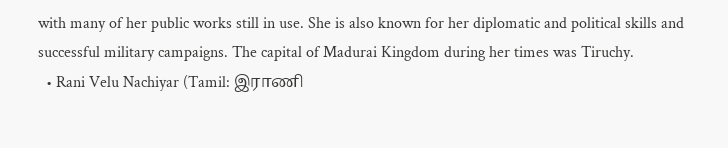with many of her public works still in use. She is also known for her diplomatic and political skills and successful military campaigns. The capital of Madurai Kingdom during her times was Tiruchy.
  • Rani Velu Nachiyar (Tamil: இராணி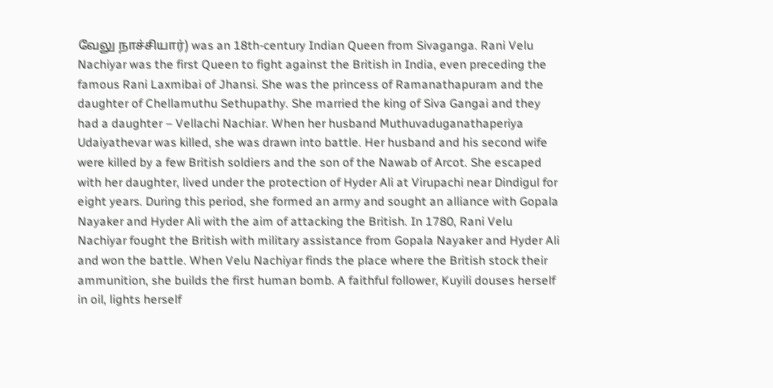வேலு நாச்சியார்) was an 18th-century Indian Queen from Sivaganga. Rani Velu Nachiyar was the first Queen to fight against the British in India, even preceding the famous Rani Laxmibai of Jhansi. She was the princess of Ramanathapuram and the daughter of Chellamuthu Sethupathy. She married the king of Siva Gangai and they had a daughter – Vellachi Nachiar. When her husband Muthuvaduganathaperiya Udaiyathevar was killed, she was drawn into battle. Her husband and his second wife were killed by a few British soldiers and the son of the Nawab of Arcot. She escaped with her daughter, lived under the protection of Hyder Ali at Virupachi near Dindigul for eight years. During this period, she formed an army and sought an alliance with Gopala Nayaker and Hyder Ali with the aim of attacking the British. In 1780, Rani Velu Nachiyar fought the British with military assistance from Gopala Nayaker and Hyder Ali and won the battle. When Velu Nachiyar finds the place where the British stock their ammunition, she builds the first human bomb. A faithful follower, Kuyili douses herself in oil, lights herself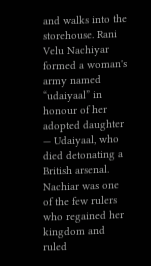and walks into the storehouse. Rani Velu Nachiyar formed a woman's army named “udaiyaal” in honour of her adopted daughter — Udaiyaal, who died detonating a British arsenal. Nachiar was one of the few rulers who regained her kingdom and ruled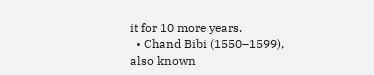it for 10 more years.
  • Chand Bibi (1550–1599), also known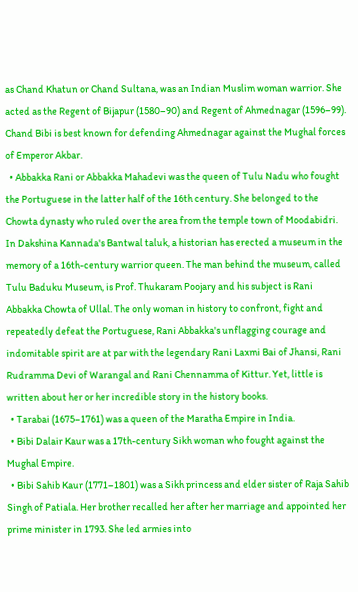as Chand Khatun or Chand Sultana, was an Indian Muslim woman warrior. She acted as the Regent of Bijapur (1580–90) and Regent of Ahmednagar (1596–99). Chand Bibi is best known for defending Ahmednagar against the Mughal forces of Emperor Akbar.
  • Abbakka Rani or Abbakka Mahadevi was the queen of Tulu Nadu who fought the Portuguese in the latter half of the 16th century. She belonged to the Chowta dynasty who ruled over the area from the temple town of Moodabidri. In Dakshina Kannada's Bantwal taluk, a historian has erected a museum in the memory of a 16th-century warrior queen. The man behind the museum, called Tulu Baduku Museum, is Prof. Thukaram Poojary and his subject is Rani Abbakka Chowta of Ullal. The only woman in history to confront, fight and repeatedly defeat the Portuguese, Rani Abbakka's unflagging courage and indomitable spirit are at par with the legendary Rani Laxmi Bai of Jhansi, Rani Rudramma Devi of Warangal and Rani Chennamma of Kittur. Yet, little is written about her or her incredible story in the history books.
  • Tarabai (1675–1761) was a queen of the Maratha Empire in India.
  • Bibi Dalair Kaur was a 17th-century Sikh woman who fought against the Mughal Empire.
  • Bibi Sahib Kaur (1771–1801) was a Sikh princess and elder sister of Raja Sahib Singh of Patiala. Her brother recalled her after her marriage and appointed her prime minister in 1793. She led armies into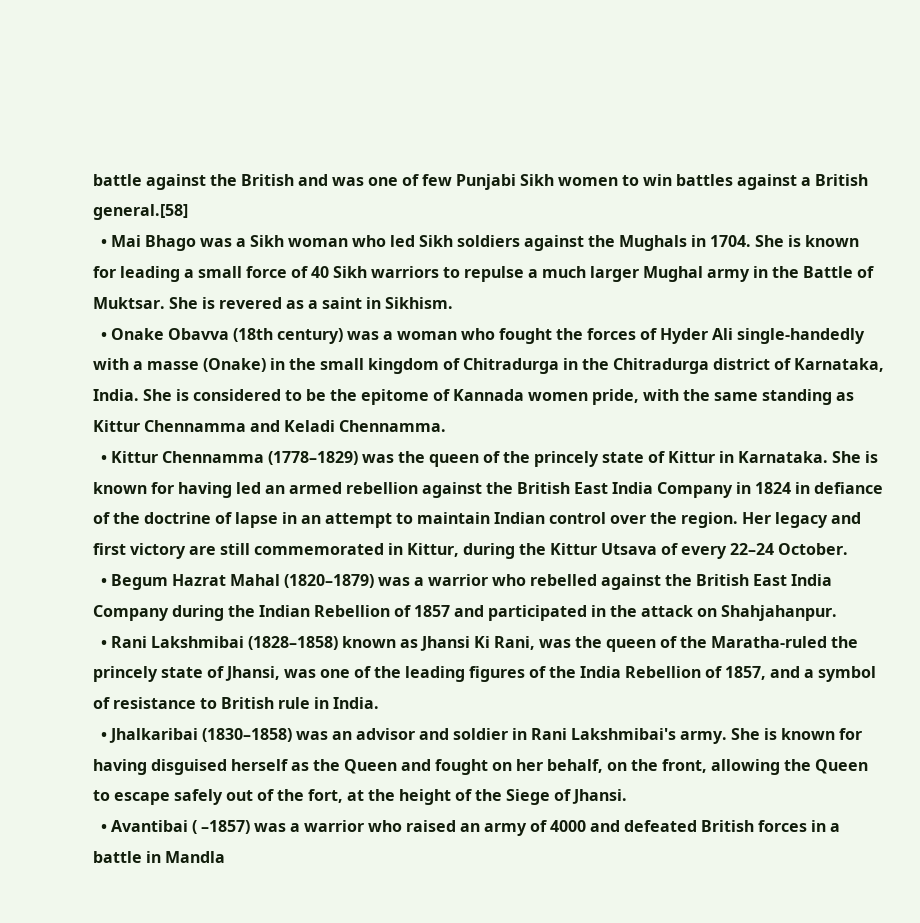battle against the British and was one of few Punjabi Sikh women to win battles against a British general.[58]
  • Mai Bhago was a Sikh woman who led Sikh soldiers against the Mughals in 1704. She is known for leading a small force of 40 Sikh warriors to repulse a much larger Mughal army in the Battle of Muktsar. She is revered as a saint in Sikhism.
  • Onake Obavva (18th century) was a woman who fought the forces of Hyder Ali single-handedly with a masse (Onake) in the small kingdom of Chitradurga in the Chitradurga district of Karnataka, India. She is considered to be the epitome of Kannada women pride, with the same standing as Kittur Chennamma and Keladi Chennamma.
  • Kittur Chennamma (1778–1829) was the queen of the princely state of Kittur in Karnataka. She is known for having led an armed rebellion against the British East India Company in 1824 in defiance of the doctrine of lapse in an attempt to maintain Indian control over the region. Her legacy and first victory are still commemorated in Kittur, during the Kittur Utsava of every 22–24 October.
  • Begum Hazrat Mahal (1820–1879) was a warrior who rebelled against the British East India Company during the Indian Rebellion of 1857 and participated in the attack on Shahjahanpur.
  • Rani Lakshmibai (1828–1858) known as Jhansi Ki Rani, was the queen of the Maratha-ruled the princely state of Jhansi, was one of the leading figures of the India Rebellion of 1857, and a symbol of resistance to British rule in India.
  • Jhalkaribai (1830–1858) was an advisor and soldier in Rani Lakshmibai's army. She is known for having disguised herself as the Queen and fought on her behalf, on the front, allowing the Queen to escape safely out of the fort, at the height of the Siege of Jhansi.
  • Avantibai ( –1857) was a warrior who raised an army of 4000 and defeated British forces in a battle in Mandla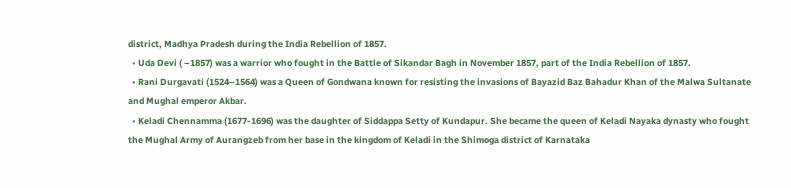district, Madhya Pradesh during the India Rebellion of 1857.
  • Uda Devi ( –1857) was a warrior who fought in the Battle of Sikandar Bagh in November 1857, part of the India Rebellion of 1857.
  • Rani Durgavati (1524–1564) was a Queen of Gondwana known for resisting the invasions of Bayazid Baz Bahadur Khan of the Malwa Sultanate and Mughal emperor Akbar.
  • Keladi Chennamma (1677-1696) was the daughter of Siddappa Setty of Kundapur. She became the queen of Keladi Nayaka dynasty who fought the Mughal Army of Aurangzeb from her base in the kingdom of Keladi in the Shimoga district of Karnataka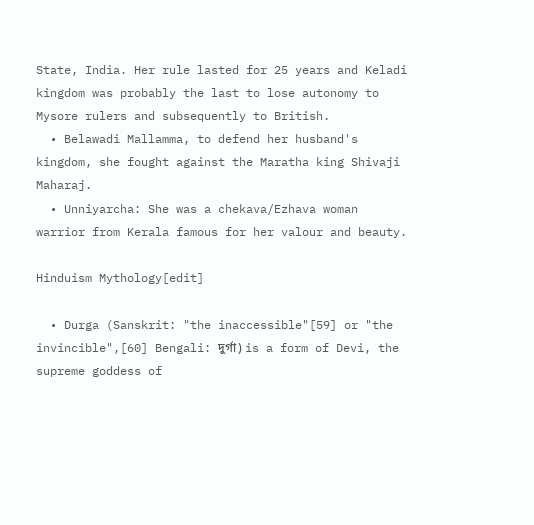State, India. Her rule lasted for 25 years and Keladi kingdom was probably the last to lose autonomy to Mysore rulers and subsequently to British.
  • Belawadi Mallamma, to defend her husband's kingdom, she fought against the Maratha king Shivaji Maharaj.
  • Unniyarcha: She was a chekava/Ezhava woman warrior from Kerala famous for her valour and beauty.

Hinduism Mythology[edit]

  • Durga (Sanskrit: "the inaccessible"[59] or "the invincible",[60] Bengali: দুর্গা) is a form of Devi, the supreme goddess of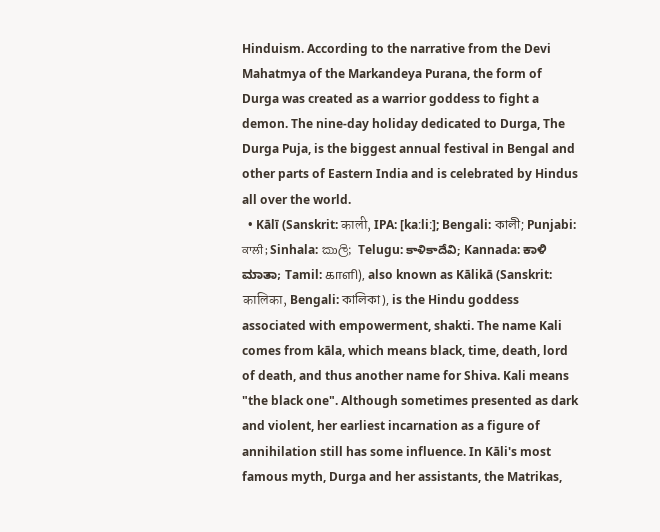Hinduism. According to the narrative from the Devi Mahatmya of the Markandeya Purana, the form of Durga was created as a warrior goddess to fight a demon. The nine-day holiday dedicated to Durga, The Durga Puja, is the biggest annual festival in Bengal and other parts of Eastern India and is celebrated by Hindus all over the world.
  • Kālī (Sanskrit: काली, IPA: [kaːliː]; Bengali: কালী; Punjabi: ਕਾਲੀ; Sinhala: කාලි; Telugu: కాళికాదేవి; Kannada: ಕಾಳಿ ಮಾತಾ; Tamil: காளி), also known as Kālikā (Sanskrit: कालिका, Bengali: কালিকা), is the Hindu goddess associated with empowerment, shakti. The name Kali comes from kāla, which means black, time, death, lord of death, and thus another name for Shiva. Kali means "the black one". Although sometimes presented as dark and violent, her earliest incarnation as a figure of annihilation still has some influence. In Kāli's most famous myth, Durga and her assistants, the Matrikas,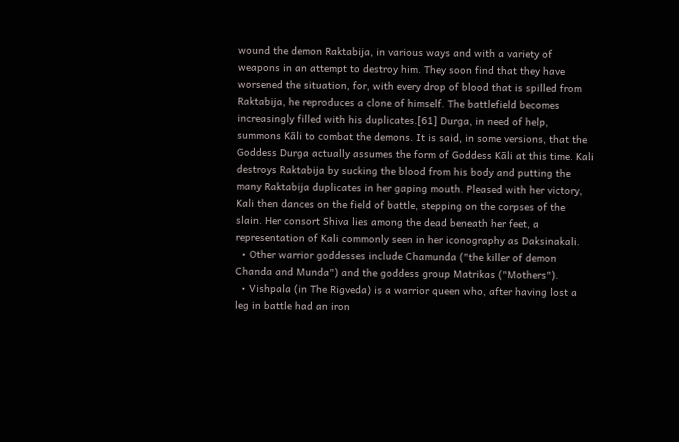wound the demon Raktabija, in various ways and with a variety of weapons in an attempt to destroy him. They soon find that they have worsened the situation, for, with every drop of blood that is spilled from Raktabija, he reproduces a clone of himself. The battlefield becomes increasingly filled with his duplicates.[61] Durga, in need of help, summons Kāli to combat the demons. It is said, in some versions, that the Goddess Durga actually assumes the form of Goddess Kāli at this time. Kali destroys Raktabija by sucking the blood from his body and putting the many Raktabija duplicates in her gaping mouth. Pleased with her victory, Kali then dances on the field of battle, stepping on the corpses of the slain. Her consort Shiva lies among the dead beneath her feet, a representation of Kali commonly seen in her iconography as Daksinakali.
  • Other warrior goddesses include Chamunda ("the killer of demon Chanda and Munda") and the goddess group Matrikas ("Mothers").
  • Vishpala (in The Rigveda) is a warrior queen who, after having lost a leg in battle had an iron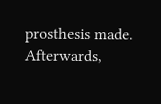prosthesis made. Afterwards,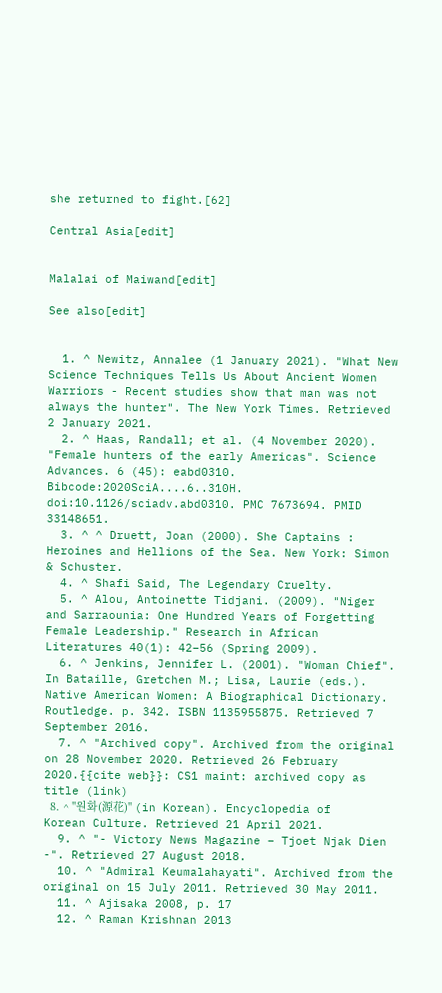she returned to fight.[62]

Central Asia[edit]


Malalai of Maiwand[edit]

See also[edit]


  1. ^ Newitz, Annalee (1 January 2021). "What New Science Techniques Tells Us About Ancient Women Warriors - Recent studies show that man was not always the hunter". The New York Times. Retrieved 2 January 2021.
  2. ^ Haas, Randall; et al. (4 November 2020). "Female hunters of the early Americas". Science Advances. 6 (45): eabd0310. Bibcode:2020SciA....6..310H. doi:10.1126/sciadv.abd0310. PMC 7673694. PMID 33148651.
  3. ^ ^ Druett, Joan (2000). She Captains : Heroines and Hellions of the Sea. New York: Simon & Schuster.
  4. ^ Shafi Said, The Legendary Cruelty.
  5. ^ Alou, Antoinette Tidjani. (2009). "Niger and Sarraounia: One Hundred Years of Forgetting Female Leadership." Research in African Literatures 40(1): 42–56 (Spring 2009).
  6. ^ Jenkins, Jennifer L. (2001). "Woman Chief". In Bataille, Gretchen M.; Lisa, Laurie (eds.). Native American Women: A Biographical Dictionary. Routledge. p. 342. ISBN 1135955875. Retrieved 7 September 2016.
  7. ^ "Archived copy". Archived from the original on 28 November 2020. Retrieved 26 February 2020.{{cite web}}: CS1 maint: archived copy as title (link)
  8. ^ "원화(源花)" (in Korean). Encyclopedia of Korean Culture. Retrieved 21 April 2021.
  9. ^ "- Victory News Magazine – Tjoet Njak Dien -". Retrieved 27 August 2018.
  10. ^ "Admiral Keumalahayati". Archived from the original on 15 July 2011. Retrieved 30 May 2011.
  11. ^ Ajisaka 2008, p. 17
  12. ^ Raman Krishnan 2013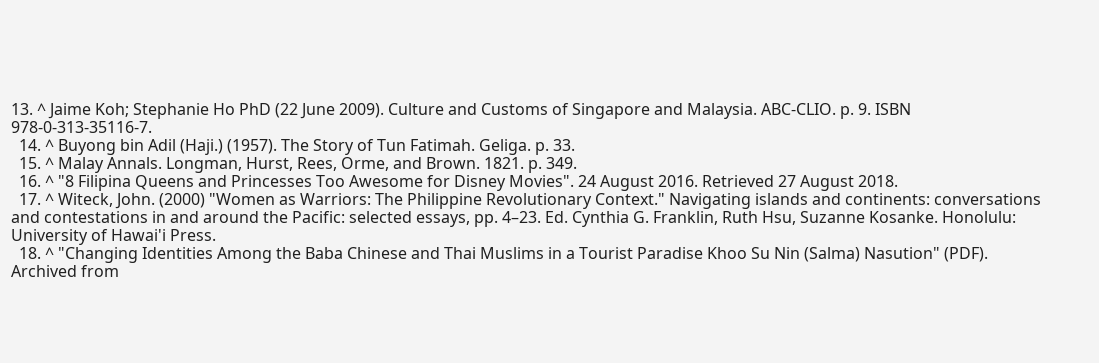13. ^ Jaime Koh; Stephanie Ho PhD (22 June 2009). Culture and Customs of Singapore and Malaysia. ABC-CLIO. p. 9. ISBN 978-0-313-35116-7.
  14. ^ Buyong bin Adil (Haji.) (1957). The Story of Tun Fatimah. Geliga. p. 33.
  15. ^ Malay Annals. Longman, Hurst, Rees, Orme, and Brown. 1821. p. 349.
  16. ^ "8 Filipina Queens and Princesses Too Awesome for Disney Movies". 24 August 2016. Retrieved 27 August 2018.
  17. ^ Witeck, John. (2000) "Women as Warriors: The Philippine Revolutionary Context." Navigating islands and continents: conversations and contestations in and around the Pacific: selected essays, pp. 4–23. Ed. Cynthia G. Franklin, Ruth Hsu, Suzanne Kosanke. Honolulu: University of Hawai'i Press.
  18. ^ "Changing Identities Among the Baba Chinese and Thai Muslims in a Tourist Paradise Khoo Su Nin (Salma) Nasution" (PDF). Archived from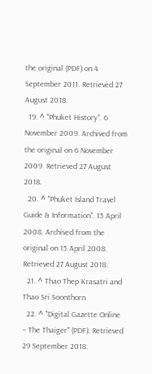the original (PDF) on 4 September 2011. Retrieved 27 August 2018.
  19. ^ "Phuket History". 6 November 2009. Archived from the original on 6 November 2009. Retrieved 27 August 2018.
  20. ^ "Phuket Island Travel Guide & Information". 15 April 2008. Archived from the original on 15 April 2008. Retrieved 27 August 2018.
  21. ^ Thao Thep Krasatri and Thao Sri Soonthorn
  22. ^ "Digital Gazette Online – The Thaiger" (PDF). Retrieved 29 September 2018.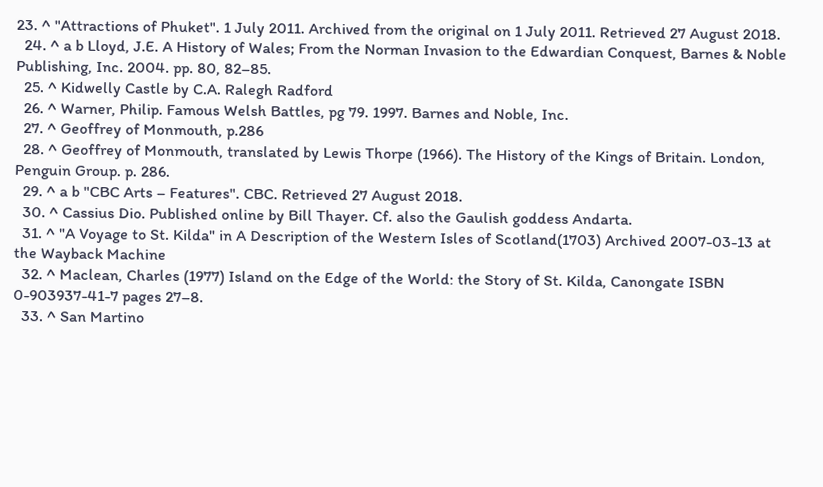23. ^ "Attractions of Phuket". 1 July 2011. Archived from the original on 1 July 2011. Retrieved 27 August 2018.
  24. ^ a b Lloyd, J.E. A History of Wales; From the Norman Invasion to the Edwardian Conquest, Barnes & Noble Publishing, Inc. 2004. pp. 80, 82–85.
  25. ^ Kidwelly Castle by C.A. Ralegh Radford
  26. ^ Warner, Philip. Famous Welsh Battles, pg 79. 1997. Barnes and Noble, Inc.
  27. ^ Geoffrey of Monmouth, p.286
  28. ^ Geoffrey of Monmouth, translated by Lewis Thorpe (1966). The History of the Kings of Britain. London, Penguin Group. p. 286.
  29. ^ a b "CBC Arts – Features". CBC. Retrieved 27 August 2018.
  30. ^ Cassius Dio. Published online by Bill Thayer. Cf. also the Gaulish goddess Andarta.
  31. ^ "A Voyage to St. Kilda" in A Description of the Western Isles of Scotland(1703) Archived 2007-03-13 at the Wayback Machine
  32. ^ Maclean, Charles (1977) Island on the Edge of the World: the Story of St. Kilda, Canongate ISBN 0-903937-41-7 pages 27–8.
  33. ^ San Martino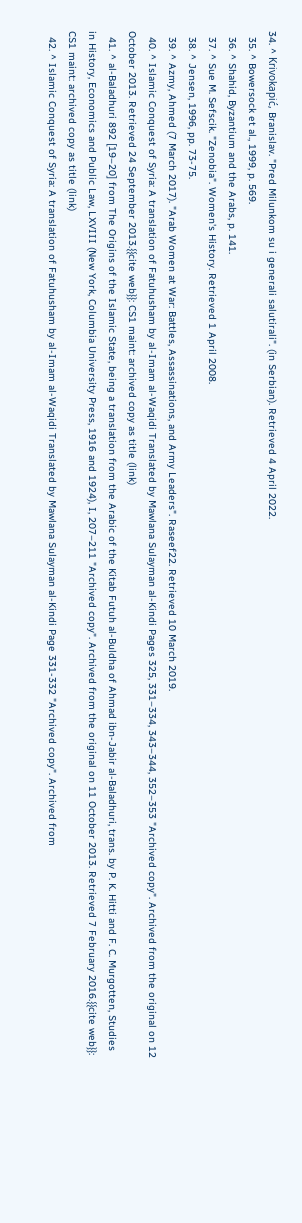34. ^ Krivokapić, Branislav. "Pred Milunkom su i generali salutirali". (in Serbian). Retrieved 4 April 2022.
  35. ^ Bowersock et al., 1999, p. 569.
  36. ^ Shahid, Byzantium and the Arabs, p. 141.
  37. ^ Sue M. Sefscik. "Zenobia". Women's History. Retrieved 1 April 2008.
  38. ^ Jensen, 1996, pp. 73-75.
  39. ^ Azmy, Ahmed (7 March 2017). "Arab Women at War: Battles, Assassinations, and Army Leaders". Raseef22. Retrieved 10 March 2019.
  40. ^ Islamic Conquest of Syria: A translation of Fatuhusham by al-Imam al-Waqidi Translated by Mawlana Sulayman al-Kindi Pages 325, 331–334, 343–344, 352–353 "Archived copy". Archived from the original on 12 October 2013. Retrieved 24 September 2013.{{cite web}}: CS1 maint: archived copy as title (link)
  41. ^ al-Baladhuri 892 [19–20] from The Origins of the Islamic State, being a translation from the Arabic of the Kitab Futuh al-Buldha of Ahmad ibn-Jabir al-Baladhuri, trans. by P. K. Hitti and F. C. Murgotten, Studies in History, Economics and Public Law, LXVIII (New York, Columbia University Press, 1916 and 1924), I, 207–211 "Archived copy". Archived from the original on 11 October 2013. Retrieved 7 February 2016.{{cite web}}: CS1 maint: archived copy as title (link)
  42. ^ Islamic Conquest of Syria: A translation of Fatuhusham by al-Imam al-Waqidi Translated by Mawlana Sulayman al-Kindi Page 331-332 "Archived copy". Archived from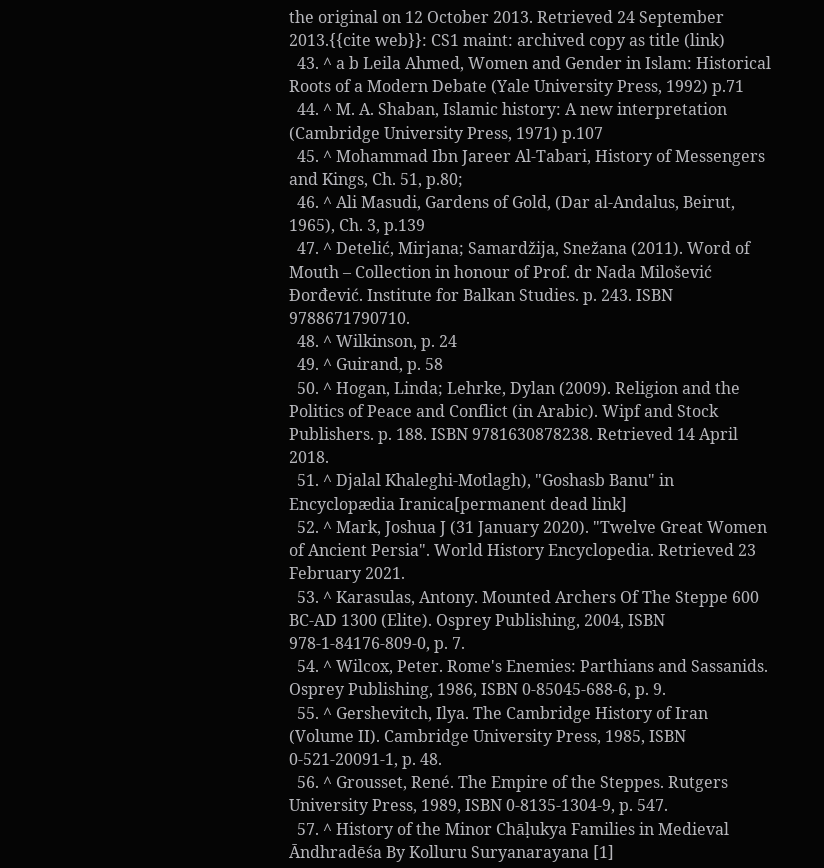the original on 12 October 2013. Retrieved 24 September 2013.{{cite web}}: CS1 maint: archived copy as title (link)
  43. ^ a b Leila Ahmed, Women and Gender in Islam: Historical Roots of a Modern Debate (Yale University Press, 1992) p.71
  44. ^ M. A. Shaban, Islamic history: A new interpretation (Cambridge University Press, 1971) p.107
  45. ^ Mohammad Ibn Jareer Al-Tabari, History of Messengers and Kings, Ch. 51, p.80;
  46. ^ Ali Masudi, Gardens of Gold, (Dar al-Andalus, Beirut, 1965), Ch. 3, p.139
  47. ^ Detelić, Mirjana; Samardžija, Snežana (2011). Word of Mouth – Collection in honour of Prof. dr Nada Milošević Đorđević. Institute for Balkan Studies. p. 243. ISBN 9788671790710.
  48. ^ Wilkinson, p. 24
  49. ^ Guirand, p. 58
  50. ^ Hogan, Linda; Lehrke, Dylan (2009). Religion and the Politics of Peace and Conflict (in Arabic). Wipf and Stock Publishers. p. 188. ISBN 9781630878238. Retrieved 14 April 2018.
  51. ^ Djalal Khaleghi-Motlagh), "Goshasb Banu" in Encyclopædia Iranica[permanent dead link]
  52. ^ Mark, Joshua J (31 January 2020). "Twelve Great Women of Ancient Persia". World History Encyclopedia. Retrieved 23 February 2021.
  53. ^ Karasulas, Antony. Mounted Archers Of The Steppe 600 BC-AD 1300 (Elite). Osprey Publishing, 2004, ISBN 978-1-84176-809-0, p. 7.
  54. ^ Wilcox, Peter. Rome's Enemies: Parthians and Sassanids. Osprey Publishing, 1986, ISBN 0-85045-688-6, p. 9.
  55. ^ Gershevitch, Ilya. The Cambridge History of Iran (Volume II). Cambridge University Press, 1985, ISBN 0-521-20091-1, p. 48.
  56. ^ Grousset, René. The Empire of the Steppes. Rutgers University Press, 1989, ISBN 0-8135-1304-9, p. 547.
  57. ^ History of the Minor Chāḷukya Families in Medieval Āndhradēśa By Kolluru Suryanarayana [1]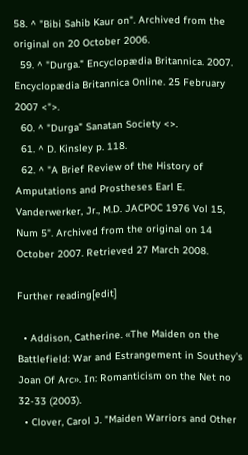58. ^ "Bibi Sahib Kaur on". Archived from the original on 20 October 2006.
  59. ^ "Durga." Encyclopædia Britannica. 2007. Encyclopædia Britannica Online. 25 February 2007 <">.
  60. ^ "Durga" Sanatan Society <>.
  61. ^ D. Kinsley p. 118.
  62. ^ "A Brief Review of the History of Amputations and Prostheses Earl E. Vanderwerker, Jr., M.D. JACPOC 1976 Vol 15, Num 5". Archived from the original on 14 October 2007. Retrieved 27 March 2008.

Further reading[edit]

  • Addison, Catherine. «The Maiden on the Battlefield: War and Estrangement in Southey’s Joan Of Arc». In: Romanticism on the Net no 32-33 (2003).
  • Clover, Carol J. "Maiden Warriors and Other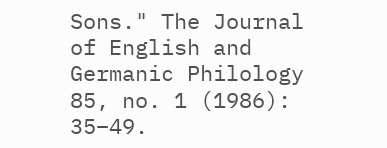Sons." The Journal of English and Germanic Philology 85, no. 1 (1986): 35–49.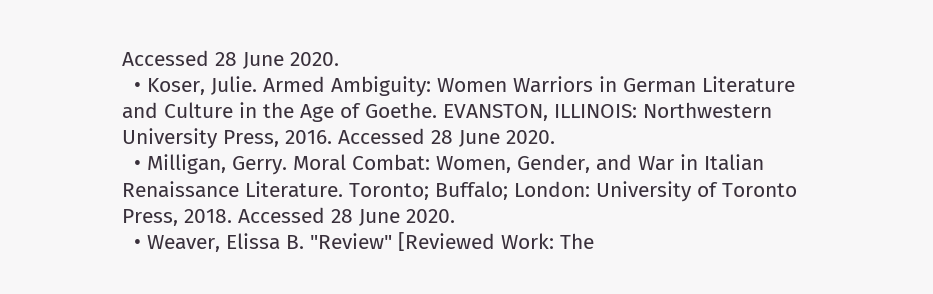Accessed 28 June 2020.
  • Koser, Julie. Armed Ambiguity: Women Warriors in German Literature and Culture in the Age of Goethe. EVANSTON, ILLINOIS: Northwestern University Press, 2016. Accessed 28 June 2020.
  • Milligan, Gerry. Moral Combat: Women, Gender, and War in Italian Renaissance Literature. Toronto; Buffalo; London: University of Toronto Press, 2018. Accessed 28 June 2020.
  • Weaver, Elissa B. "Review" [Reviewed Work: The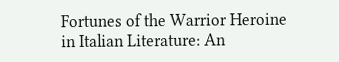Fortunes of the Warrior Heroine in Italian Literature: An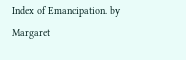Index of Emancipation. by Margaret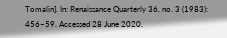Tomalin]. In: Renaissance Quarterly 36, no. 3 (1983): 456–59. Accessed 28 June 2020.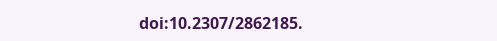doi:10.2307/2862185.